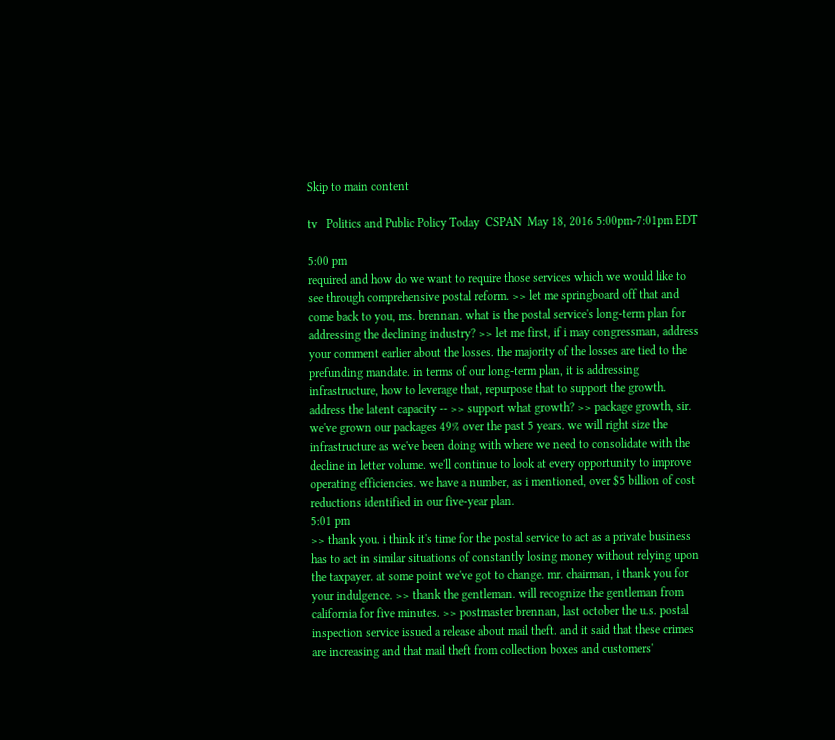Skip to main content

tv   Politics and Public Policy Today  CSPAN  May 18, 2016 5:00pm-7:01pm EDT

5:00 pm
required and how do we want to require those services which we would like to see through comprehensive postal reform. >> let me springboard off that and come back to you, ms. brennan. what is the postal service's long-term plan for addressing the declining industry? >> let me first, if i may congressman, address your comment earlier about the losses. the majority of the losses are tied to the prefunding mandate. in terms of our long-term plan, it is addressing infrastructure, how to leverage that, repurpose that to support the growth. address the latent capacity -- >> support what growth? >> package growth, sir. we've grown our packages 49% over the past 5 years. we will right size the infrastructure as we've been doing with where we need to consolidate with the decline in letter volume. we'll continue to look at every opportunity to improve operating efficiencies. we have a number, as i mentioned, over $5 billion of cost reductions identified in our five-year plan.
5:01 pm
>> thank you. i think it's time for the postal service to act as a private business has to act in similar situations of constantly losing money without relying upon the taxpayer. at some point we've got to change. mr. chairman, i thank you for your indulgence. >> thank the gentleman. will recognize the gentleman from california for five minutes. >> postmaster brennan, last october the u.s. postal inspection service issued a release about mail theft. and it said that these crimes are increasing and that mail theft from collection boxes and customers'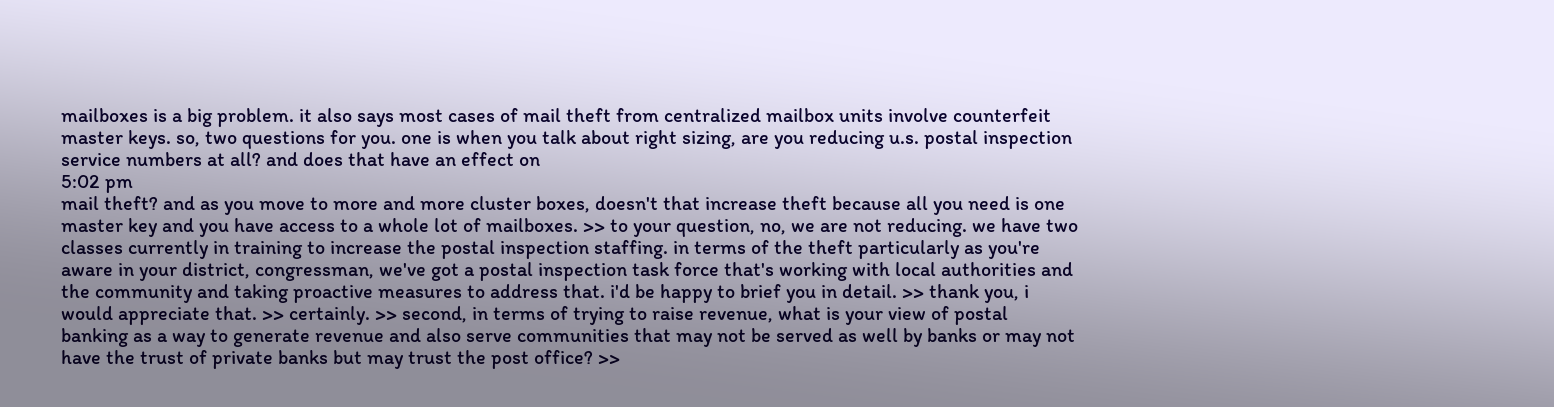mailboxes is a big problem. it also says most cases of mail theft from centralized mailbox units involve counterfeit master keys. so, two questions for you. one is when you talk about right sizing, are you reducing u.s. postal inspection service numbers at all? and does that have an effect on
5:02 pm
mail theft? and as you move to more and more cluster boxes, doesn't that increase theft because all you need is one master key and you have access to a whole lot of mailboxes. >> to your question, no, we are not reducing. we have two classes currently in training to increase the postal inspection staffing. in terms of the theft particularly as you're aware in your district, congressman, we've got a postal inspection task force that's working with local authorities and the community and taking proactive measures to address that. i'd be happy to brief you in detail. >> thank you, i would appreciate that. >> certainly. >> second, in terms of trying to raise revenue, what is your view of postal banking as a way to generate revenue and also serve communities that may not be served as well by banks or may not have the trust of private banks but may trust the post office? >>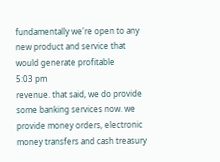fundamentally we're open to any new product and service that would generate profitable
5:03 pm
revenue. that said, we do provide some banking services now. we provide money orders, electronic money transfers and cash treasury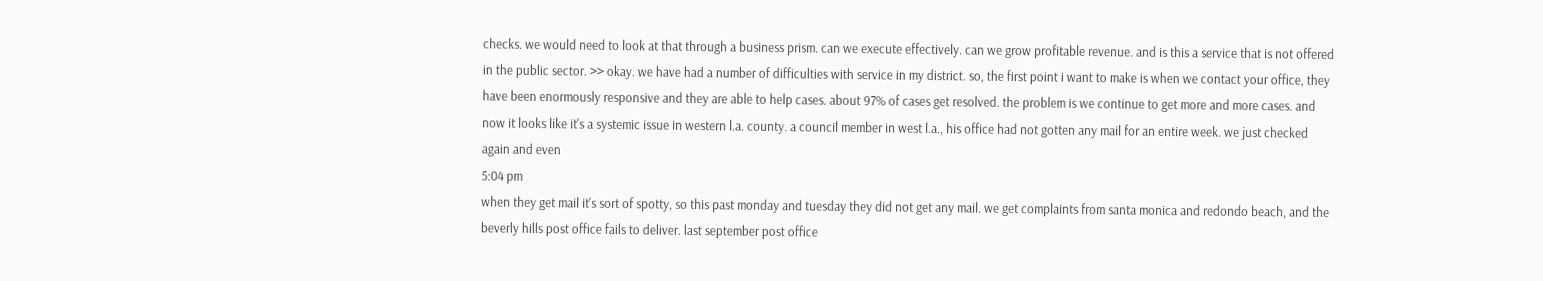checks. we would need to look at that through a business prism. can we execute effectively. can we grow profitable revenue. and is this a service that is not offered in the public sector. >> okay. we have had a number of difficulties with service in my district. so, the first point i want to make is when we contact your office, they have been enormously responsive and they are able to help cases. about 97% of cases get resolved. the problem is we continue to get more and more cases. and now it looks like it's a systemic issue in western l.a. county. a council member in west l.a., his office had not gotten any mail for an entire week. we just checked again and even
5:04 pm
when they get mail it's sort of spotty, so this past monday and tuesday they did not get any mail. we get complaints from santa monica and redondo beach, and the beverly hills post office fails to deliver. last september post office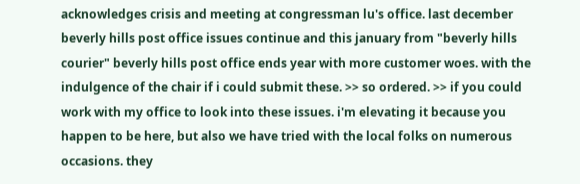acknowledges crisis and meeting at congressman lu's office. last december beverly hills post office issues continue and this january from "beverly hills courier" beverly hills post office ends year with more customer woes. with the indulgence of the chair if i could submit these. >> so ordered. >> if you could work with my office to look into these issues. i'm elevating it because you happen to be here, but also we have tried with the local folks on numerous occasions. they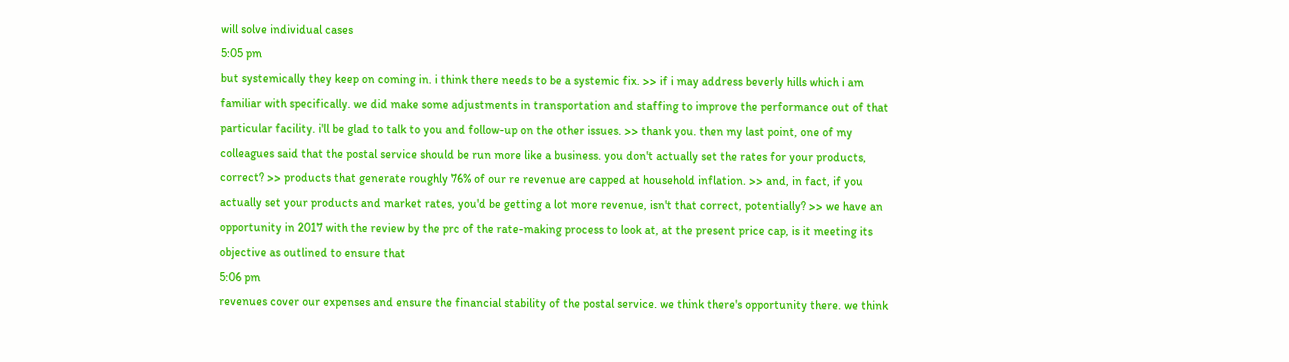will solve individual cases
5:05 pm
but systemically they keep on coming in. i think there needs to be a systemic fix. >> if i may address beverly hills which i am familiar with specifically. we did make some adjustments in transportation and staffing to improve the performance out of that particular facility. i'll be glad to talk to you and follow-up on the other issues. >> thank you. then my last point, one of my colleagues said that the postal service should be run more like a business. you don't actually set the rates for your products, correct? >> products that generate roughly 76% of our re revenue are capped at household inflation. >> and, in fact, if you actually set your products and market rates, you'd be getting a lot more revenue, isn't that correct, potentially? >> we have an opportunity in 2017 with the review by the prc of the rate-making process to look at, at the present price cap, is it meeting its objective as outlined to ensure that
5:06 pm
revenues cover our expenses and ensure the financial stability of the postal service. we think there's opportunity there. we think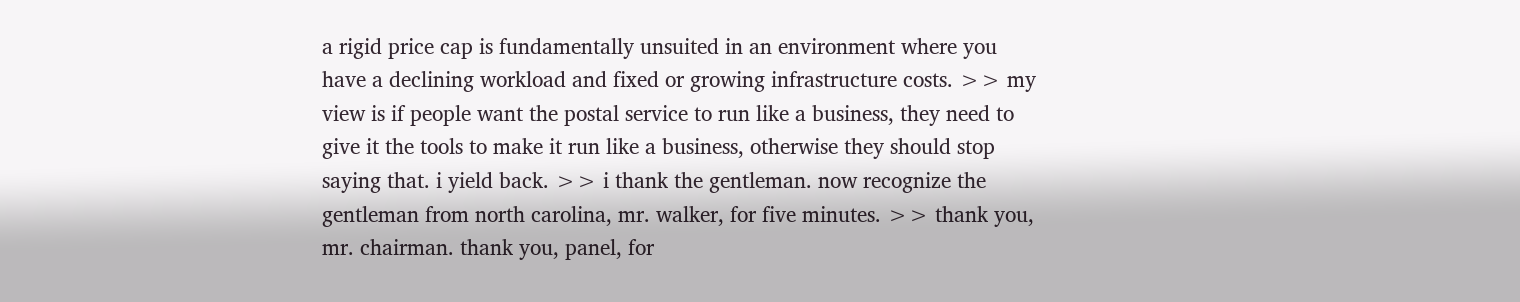a rigid price cap is fundamentally unsuited in an environment where you have a declining workload and fixed or growing infrastructure costs. >> my view is if people want the postal service to run like a business, they need to give it the tools to make it run like a business, otherwise they should stop saying that. i yield back. >> i thank the gentleman. now recognize the gentleman from north carolina, mr. walker, for five minutes. >> thank you, mr. chairman. thank you, panel, for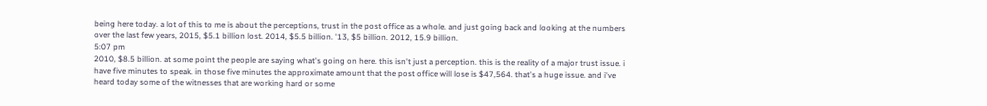being here today. a lot of this to me is about the perceptions, trust in the post office as a whole. and just going back and looking at the numbers over the last few years, 2015, $5.1 billion lost. 2014, $5.5 billion. '13, $5 billion. 2012, 15.9 billion.
5:07 pm
2010, $8.5 billion. at some point the people are saying what's going on here. this isn't just a perception. this is the reality of a major trust issue. i have five minutes to speak. in those five minutes the approximate amount that the post office will lose is $47,564. that's a huge issue. and i've heard today some of the witnesses that are working hard or some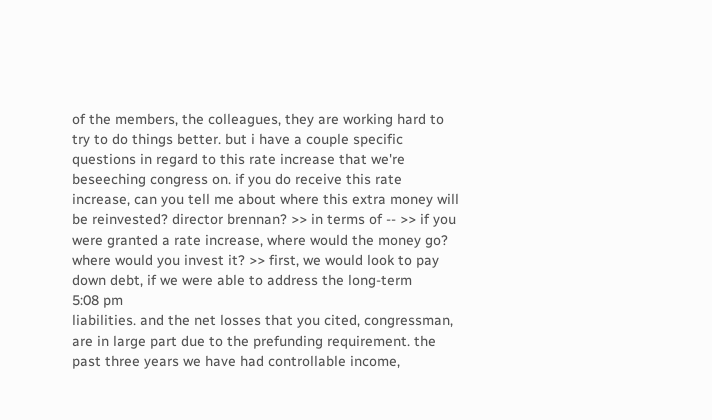of the members, the colleagues, they are working hard to try to do things better. but i have a couple specific questions in regard to this rate increase that we're beseeching congress on. if you do receive this rate increase, can you tell me about where this extra money will be reinvested? director brennan? >> in terms of -- >> if you were granted a rate increase, where would the money go? where would you invest it? >> first, we would look to pay down debt, if we were able to address the long-term
5:08 pm
liabilities. and the net losses that you cited, congressman, are in large part due to the prefunding requirement. the past three years we have had controllable income,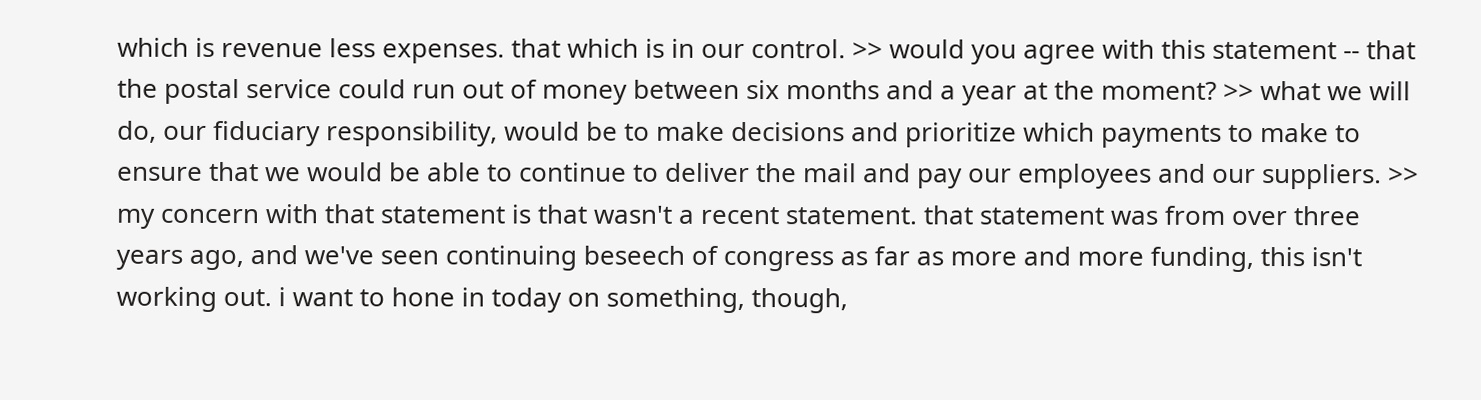which is revenue less expenses. that which is in our control. >> would you agree with this statement -- that the postal service could run out of money between six months and a year at the moment? >> what we will do, our fiduciary responsibility, would be to make decisions and prioritize which payments to make to ensure that we would be able to continue to deliver the mail and pay our employees and our suppliers. >> my concern with that statement is that wasn't a recent statement. that statement was from over three years ago, and we've seen continuing beseech of congress as far as more and more funding, this isn't working out. i want to hone in today on something, though,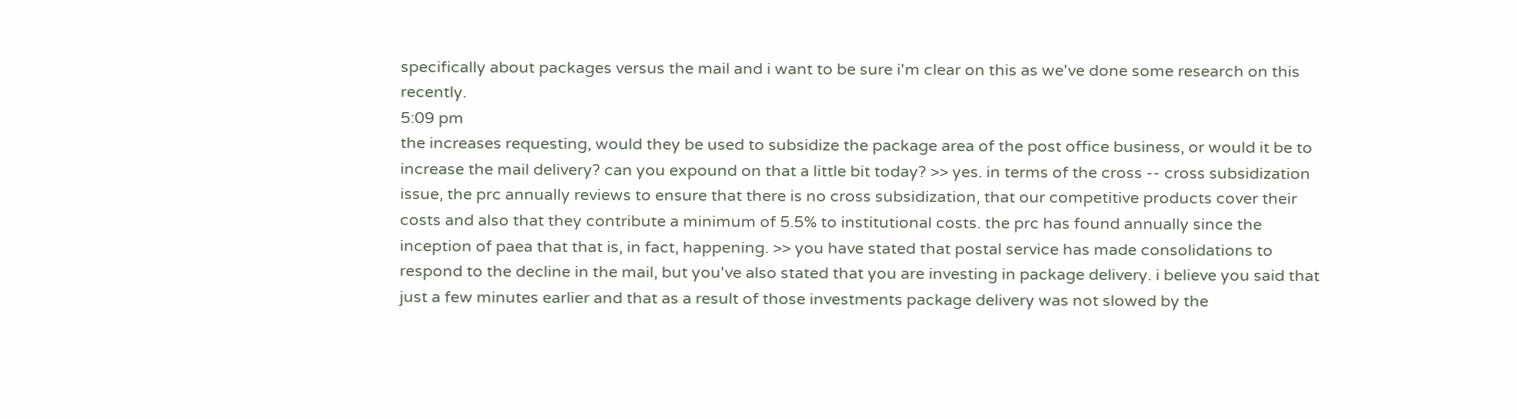specifically about packages versus the mail and i want to be sure i'm clear on this as we've done some research on this recently.
5:09 pm
the increases requesting, would they be used to subsidize the package area of the post office business, or would it be to increase the mail delivery? can you expound on that a little bit today? >> yes. in terms of the cross -- cross subsidization issue, the prc annually reviews to ensure that there is no cross subsidization, that our competitive products cover their costs and also that they contribute a minimum of 5.5% to institutional costs. the prc has found annually since the inception of paea that that is, in fact, happening. >> you have stated that postal service has made consolidations to respond to the decline in the mail, but you've also stated that you are investing in package delivery. i believe you said that just a few minutes earlier and that as a result of those investments package delivery was not slowed by the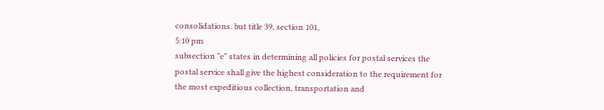consolidations. but title 39, section 101,
5:10 pm
subsection "e" states in determining all policies for postal services the postal service shall give the highest consideration to the requirement for the most expeditious collection, transportation and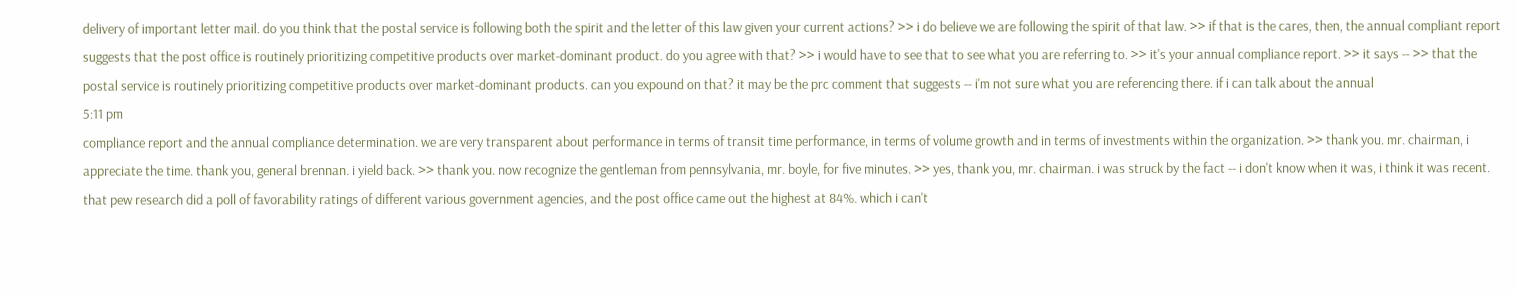delivery of important letter mail. do you think that the postal service is following both the spirit and the letter of this law given your current actions? >> i do believe we are following the spirit of that law. >> if that is the cares, then, the annual compliant report suggests that the post office is routinely prioritizing competitive products over market-dominant product. do you agree with that? >> i would have to see that to see what you are referring to. >> it's your annual compliance report. >> it says -- >> that the postal service is routinely prioritizing competitive products over market-dominant products. can you expound on that? it may be the prc comment that suggests -- i'm not sure what you are referencing there. if i can talk about the annual
5:11 pm
compliance report and the annual compliance determination. we are very transparent about performance in terms of transit time performance, in terms of volume growth and in terms of investments within the organization. >> thank you. mr. chairman, i appreciate the time. thank you, general brennan. i yield back. >> thank you. now recognize the gentleman from pennsylvania, mr. boyle, for five minutes. >> yes, thank you, mr. chairman. i was struck by the fact -- i don't know when it was, i think it was recent. that pew research did a poll of favorability ratings of different various government agencies, and the post office came out the highest at 84%. which i can't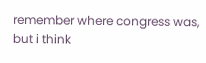remember where congress was, but i think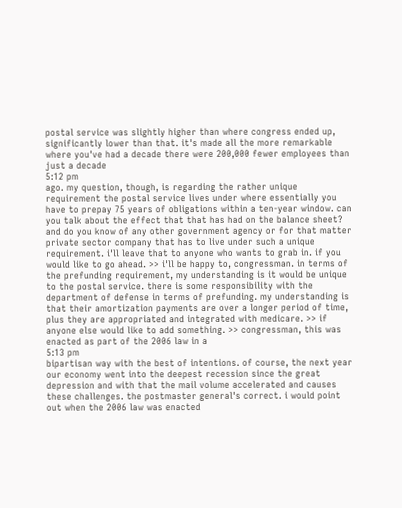postal service was slightly higher than where congress ended up, significantly lower than that. it's made all the more remarkable where you've had a decade there were 200,000 fewer employees than just a decade
5:12 pm
ago. my question, though, is regarding the rather unique requirement the postal service lives under where essentially you have to prepay 75 years of obligations within a ten-year window. can you talk about the effect that that has had on the balance sheet? and do you know of any other government agency or for that matter private sector company that has to live under such a unique requirement. i'll leave that to anyone who wants to grab in. if you would like to go ahead. >> i'll be happy to, congressman. in terms of the prefunding requirement, my understanding is it would be unique to the postal service. there is some responsibility with the department of defense in terms of prefunding. my understanding is that their amortization payments are over a longer period of time, plus they are appropriated and integrated with medicare. >> if anyone else would like to add something. >> congressman, this was enacted as part of the 2006 law in a
5:13 pm
bipartisan way with the best of intentions. of course, the next year our economy went into the deepest recession since the great depression and with that the mail volume accelerated and causes these challenges. the postmaster general's correct. i would point out when the 2006 law was enacted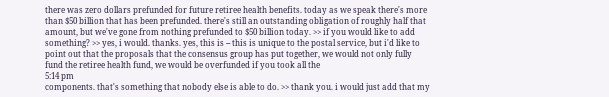there was zero dollars prefunded for future retiree health benefits. today as we speak there's more than $50 billion that has been prefunded. there's still an outstanding obligation of roughly half that amount, but we've gone from nothing prefunded to $50 billion today. >> if you would like to add something? >> yes, i would. thanks. yes, this is -- this is unique to the postal service, but i'd like to point out that the proposals that the consensus group has put together, we would not only fully fund the retiree health fund, we would be overfunded if you took all the
5:14 pm
components. that's something that nobody else is able to do. >> thank you. i would just add that my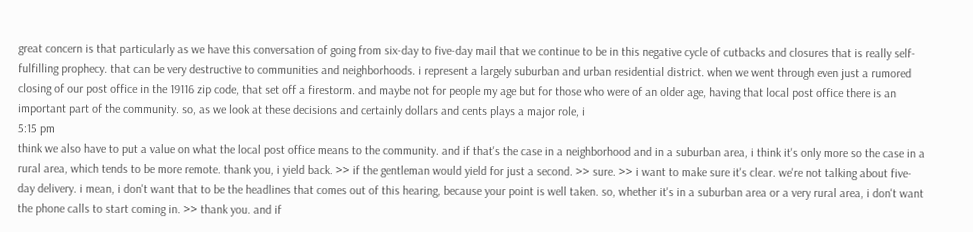great concern is that particularly as we have this conversation of going from six-day to five-day mail that we continue to be in this negative cycle of cutbacks and closures that is really self-fulfilling prophecy. that can be very destructive to communities and neighborhoods. i represent a largely suburban and urban residential district. when we went through even just a rumored closing of our post office in the 19116 zip code, that set off a firestorm. and maybe not for people my age but for those who were of an older age, having that local post office there is an important part of the community. so, as we look at these decisions and certainly dollars and cents plays a major role, i
5:15 pm
think we also have to put a value on what the local post office means to the community. and if that's the case in a neighborhood and in a suburban area, i think it's only more so the case in a rural area, which tends to be more remote. thank you, i yield back. >> if the gentleman would yield for just a second. >> sure. >> i want to make sure it's clear. we're not talking about five-day delivery. i mean, i don't want that to be the headlines that comes out of this hearing, because your point is well taken. so, whether it's in a suburban area or a very rural area, i don't want the phone calls to start coming in. >> thank you. and if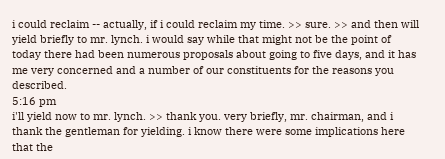i could reclaim -- actually, if i could reclaim my time. >> sure. >> and then will yield briefly to mr. lynch. i would say while that might not be the point of today there had been numerous proposals about going to five days, and it has me very concerned and a number of our constituents for the reasons you described.
5:16 pm
i'll yield now to mr. lynch. >> thank you. very briefly, mr. chairman, and i thank the gentleman for yielding. i know there were some implications here that the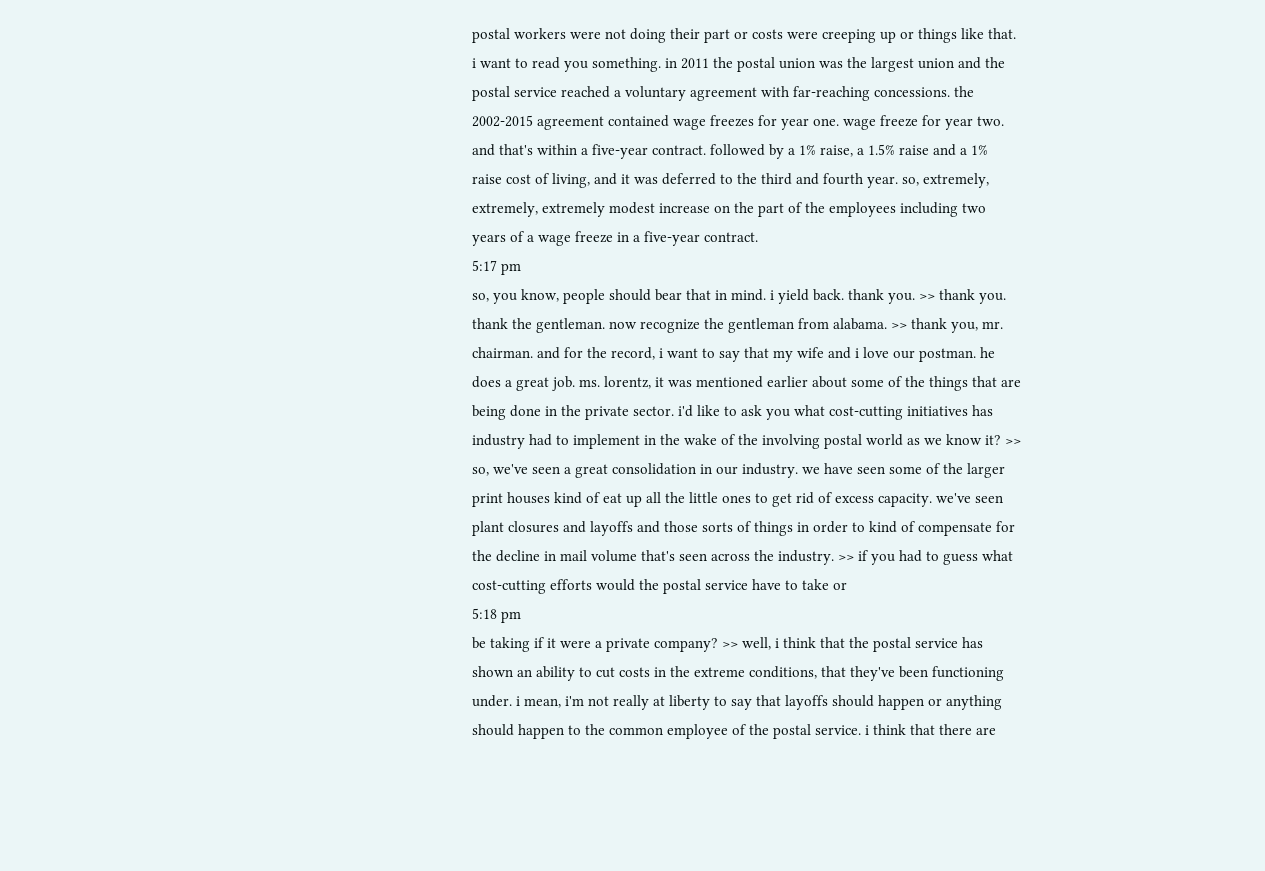postal workers were not doing their part or costs were creeping up or things like that. i want to read you something. in 2011 the postal union was the largest union and the postal service reached a voluntary agreement with far-reaching concessions. the 2002-2015 agreement contained wage freezes for year one. wage freeze for year two. and that's within a five-year contract. followed by a 1% raise, a 1.5% raise and a 1% raise cost of living, and it was deferred to the third and fourth year. so, extremely, extremely, extremely modest increase on the part of the employees including two years of a wage freeze in a five-year contract.
5:17 pm
so, you know, people should bear that in mind. i yield back. thank you. >> thank you. thank the gentleman. now recognize the gentleman from alabama. >> thank you, mr. chairman. and for the record, i want to say that my wife and i love our postman. he does a great job. ms. lorentz, it was mentioned earlier about some of the things that are being done in the private sector. i'd like to ask you what cost-cutting initiatives has industry had to implement in the wake of the involving postal world as we know it? >> so, we've seen a great consolidation in our industry. we have seen some of the larger print houses kind of eat up all the little ones to get rid of excess capacity. we've seen plant closures and layoffs and those sorts of things in order to kind of compensate for the decline in mail volume that's seen across the industry. >> if you had to guess what cost-cutting efforts would the postal service have to take or
5:18 pm
be taking if it were a private company? >> well, i think that the postal service has shown an ability to cut costs in the extreme conditions, that they've been functioning under. i mean, i'm not really at liberty to say that layoffs should happen or anything should happen to the common employee of the postal service. i think that there are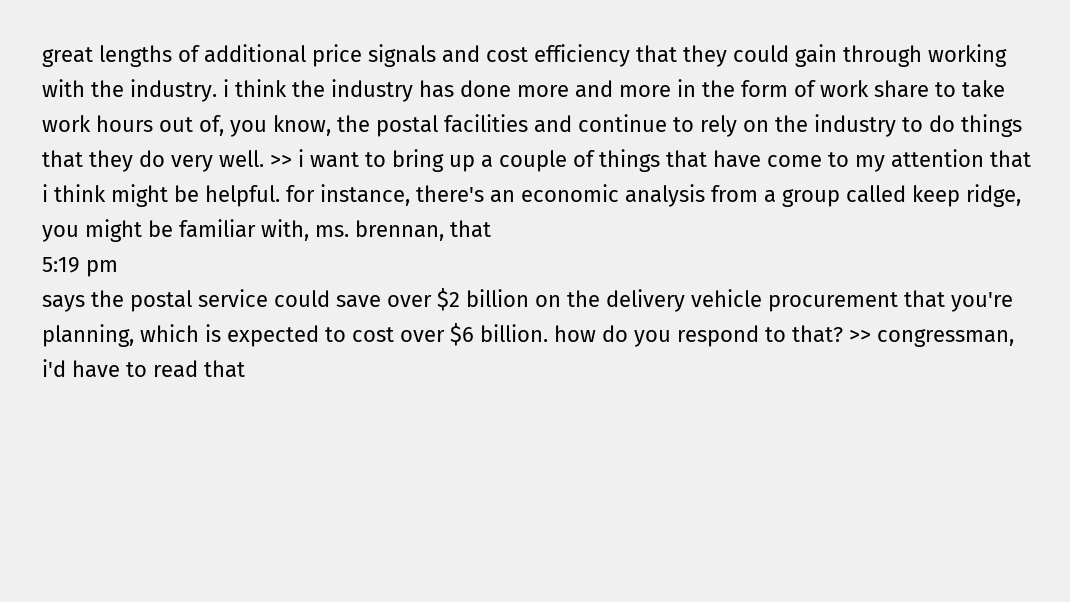great lengths of additional price signals and cost efficiency that they could gain through working with the industry. i think the industry has done more and more in the form of work share to take work hours out of, you know, the postal facilities and continue to rely on the industry to do things that they do very well. >> i want to bring up a couple of things that have come to my attention that i think might be helpful. for instance, there's an economic analysis from a group called keep ridge, you might be familiar with, ms. brennan, that
5:19 pm
says the postal service could save over $2 billion on the delivery vehicle procurement that you're planning, which is expected to cost over $6 billion. how do you respond to that? >> congressman, i'd have to read that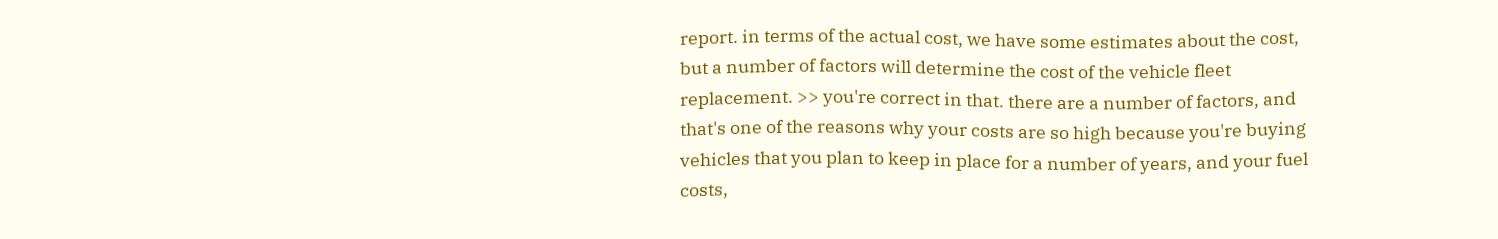report. in terms of the actual cost, we have some estimates about the cost, but a number of factors will determine the cost of the vehicle fleet replacement. >> you're correct in that. there are a number of factors, and that's one of the reasons why your costs are so high because you're buying vehicles that you plan to keep in place for a number of years, and your fuel costs,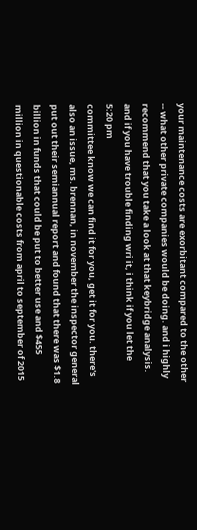your maintenance costs are exorbitant compared to the other -- what other private companies would be doing. and i highly recommend that you take a look at that keybridge analysis. and if you have trouble finding wri it, i think if you let the
5:20 pm
committee know we can find it for you, get it for you. there's also an issue, ms. brennan, in november the inspector general put out their semiannual report and found that there was $1.8 billion in funds that could be put to better use and $455 million in questionable costs from april to september of 2015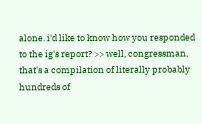alone. i'd like to know how you responded to the ig's report? >> well, congressman, that's a compilation of literally probably hundreds of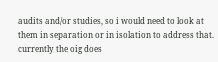audits and/or studies, so i would need to look at them in separation or in isolation to address that. currently the oig does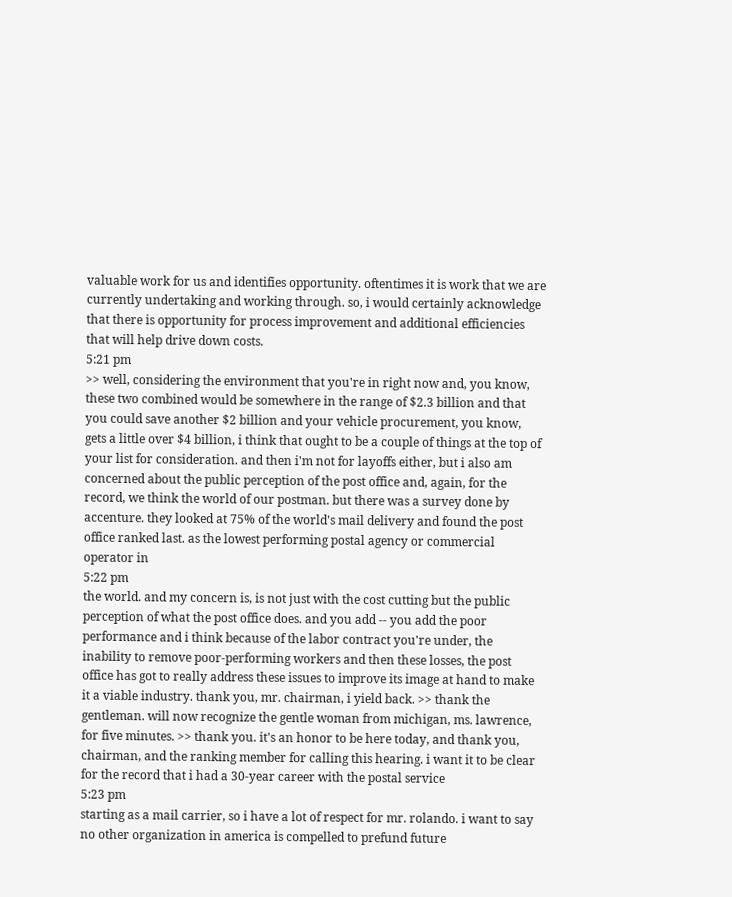valuable work for us and identifies opportunity. oftentimes it is work that we are currently undertaking and working through. so, i would certainly acknowledge that there is opportunity for process improvement and additional efficiencies that will help drive down costs.
5:21 pm
>> well, considering the environment that you're in right now and, you know, these two combined would be somewhere in the range of $2.3 billion and that you could save another $2 billion and your vehicle procurement, you know, gets a little over $4 billion, i think that ought to be a couple of things at the top of your list for consideration. and then i'm not for layoffs either, but i also am concerned about the public perception of the post office and, again, for the record, we think the world of our postman. but there was a survey done by accenture. they looked at 75% of the world's mail delivery and found the post office ranked last. as the lowest performing postal agency or commercial operator in
5:22 pm
the world. and my concern is, is not just with the cost cutting but the public perception of what the post office does. and you add -- you add the poor performance and i think because of the labor contract you're under, the inability to remove poor-performing workers and then these losses, the post office has got to really address these issues to improve its image at hand to make it a viable industry. thank you, mr. chairman, i yield back. >> thank the gentleman. will now recognize the gentle woman from michigan, ms. lawrence, for five minutes. >> thank you. it's an honor to be here today, and thank you, chairman, and the ranking member for calling this hearing. i want it to be clear for the record that i had a 30-year career with the postal service
5:23 pm
starting as a mail carrier, so i have a lot of respect for mr. rolando. i want to say no other organization in america is compelled to prefund future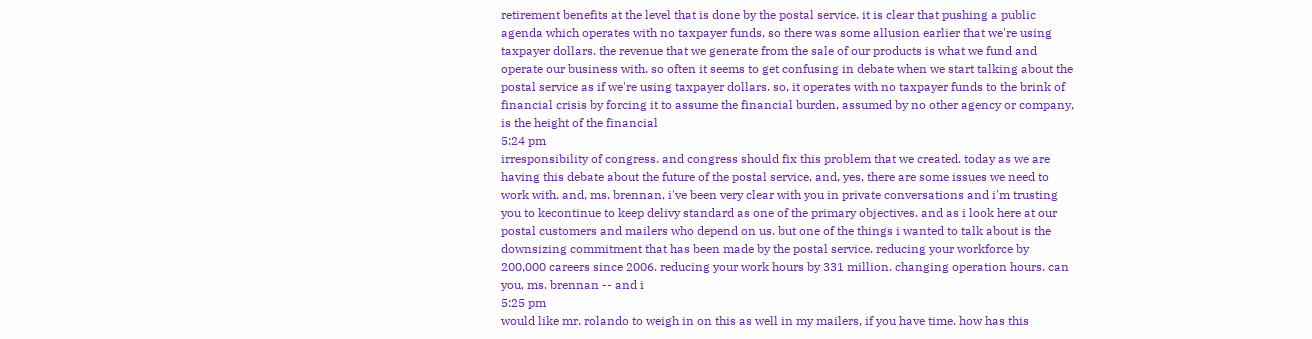retirement benefits at the level that is done by the postal service. it is clear that pushing a public agenda which operates with no taxpayer funds, so there was some allusion earlier that we're using taxpayer dollars. the revenue that we generate from the sale of our products is what we fund and operate our business with. so often it seems to get confusing in debate when we start talking about the postal service as if we're using taxpayer dollars. so, it operates with no taxpayer funds to the brink of financial crisis by forcing it to assume the financial burden, assumed by no other agency or company, is the height of the financial
5:24 pm
irresponsibility of congress. and congress should fix this problem that we created. today as we are having this debate about the future of the postal service, and, yes, there are some issues we need to work with. and, ms. brennan, i've been very clear with you in private conversations and i'm trusting you to kecontinue to keep delivy standard as one of the primary objectives. and as i look here at our postal customers and mailers who depend on us. but one of the things i wanted to talk about is the downsizing commitment that has been made by the postal service. reducing your workforce by 200,000 careers since 2006. reducing your work hours by 331 million. changing operation hours. can you, ms. brennan -- and i
5:25 pm
would like mr. rolando to weigh in on this as well in my mailers, if you have time. how has this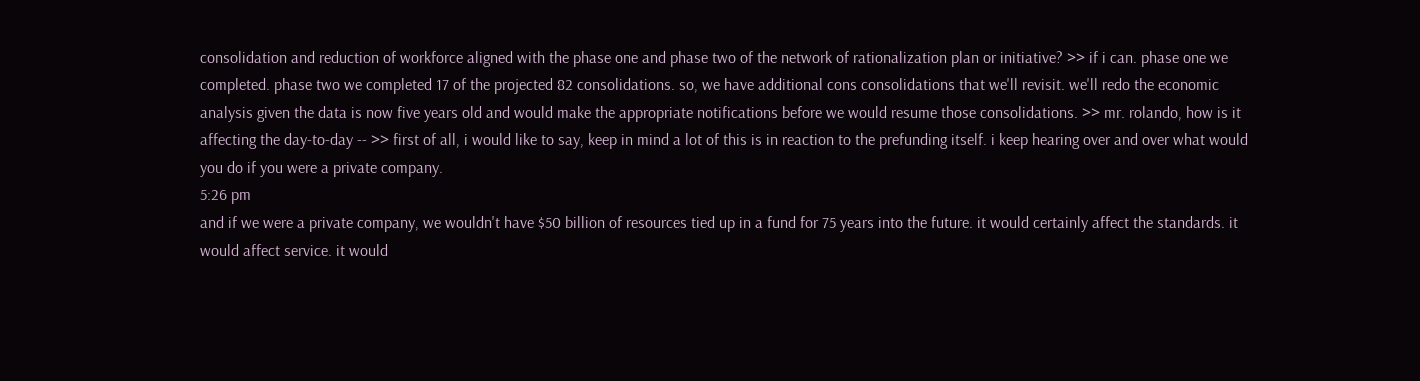consolidation and reduction of workforce aligned with the phase one and phase two of the network of rationalization plan or initiative? >> if i can. phase one we completed. phase two we completed 17 of the projected 82 consolidations. so, we have additional cons consolidations that we'll revisit. we'll redo the economic analysis given the data is now five years old and would make the appropriate notifications before we would resume those consolidations. >> mr. rolando, how is it affecting the day-to-day -- >> first of all, i would like to say, keep in mind a lot of this is in reaction to the prefunding itself. i keep hearing over and over what would you do if you were a private company.
5:26 pm
and if we were a private company, we wouldn't have $50 billion of resources tied up in a fund for 75 years into the future. it would certainly affect the standards. it would affect service. it would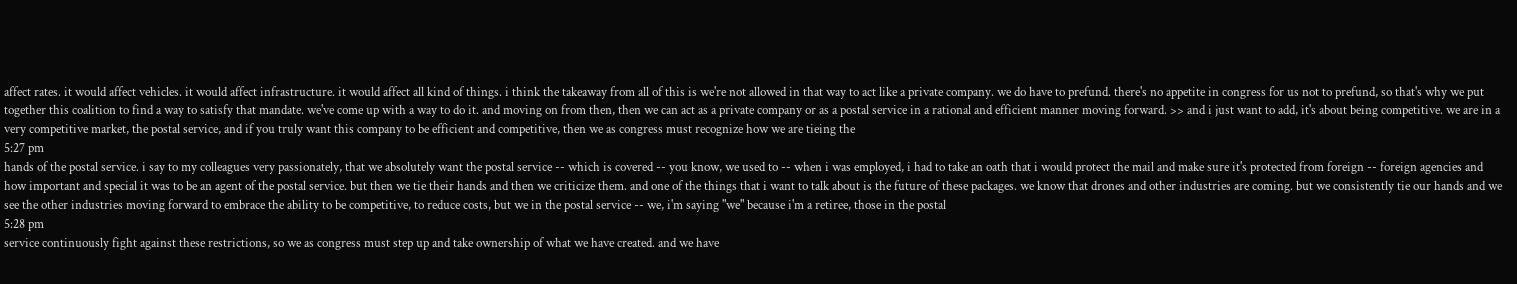affect rates. it would affect vehicles. it would affect infrastructure. it would affect all kind of things. i think the takeaway from all of this is we're not allowed in that way to act like a private company. we do have to prefund. there's no appetite in congress for us not to prefund, so that's why we put together this coalition to find a way to satisfy that mandate. we've come up with a way to do it. and moving on from then, then we can act as a private company or as a postal service in a rational and efficient manner moving forward. >> and i just want to add, it's about being competitive. we are in a very competitive market, the postal service, and if you truly want this company to be efficient and competitive, then we as congress must recognize how we are tieing the
5:27 pm
hands of the postal service. i say to my colleagues very passionately, that we absolutely want the postal service -- which is covered -- you know, we used to -- when i was employed, i had to take an oath that i would protect the mail and make sure it's protected from foreign -- foreign agencies and how important and special it was to be an agent of the postal service. but then we tie their hands and then we criticize them. and one of the things that i want to talk about is the future of these packages. we know that drones and other industries are coming. but we consistently tie our hands and we see the other industries moving forward to embrace the ability to be competitive, to reduce costs, but we in the postal service -- we, i'm saying "we" because i'm a retiree, those in the postal
5:28 pm
service continuously fight against these restrictions, so we as congress must step up and take ownership of what we have created. and we have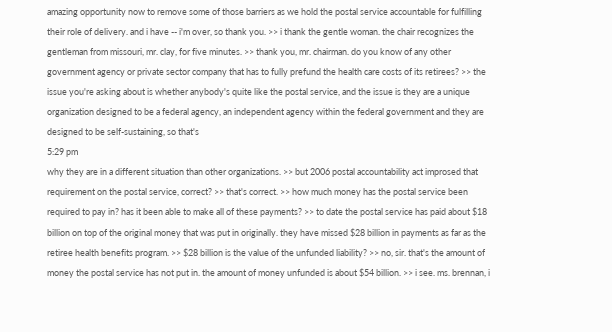amazing opportunity now to remove some of those barriers as we hold the postal service accountable for fulfilling their role of delivery. and i have -- i'm over, so thank you. >> i thank the gentle woman. the chair recognizes the gentleman from missouri, mr. clay, for five minutes. >> thank you, mr. chairman. do you know of any other government agency or private sector company that has to fully prefund the health care costs of its retirees? >> the issue you're asking about is whether anybody's quite like the postal service, and the issue is they are a unique organization designed to be a federal agency, an independent agency within the federal government and they are designed to be self-sustaining, so that's
5:29 pm
why they are in a different situation than other organizations. >> but 2006 postal accountability act improsed that requirement on the postal service, correct? >> that's correct. >> how much money has the postal service been required to pay in? has it been able to make all of these payments? >> to date the postal service has paid about $18 billion on top of the original money that was put in originally. they have missed $28 billion in payments as far as the retiree health benefits program. >> $28 billion is the value of the unfunded liability? >> no, sir. that's the amount of money the postal service has not put in. the amount of money unfunded is about $54 billion. >> i see. ms. brennan, i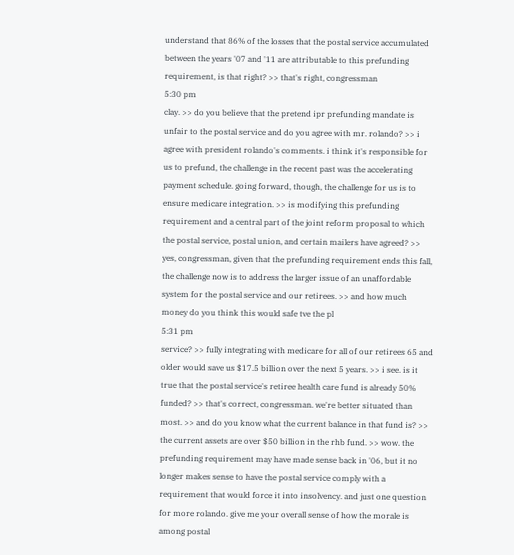understand that 86% of the losses that the postal service accumulated between the years '07 and '11 are attributable to this prefunding requirement, is that right? >> that's right, congressman
5:30 pm
clay. >> do you believe that the pretend ipr prefunding mandate is unfair to the postal service and do you agree with mr. rolando? >> i agree with president rolando's comments. i think it's responsible for us to prefund, the challenge in the recent past was the accelerating payment schedule. going forward, though, the challenge for us is to ensure medicare integration. >> is modifying this prefunding requirement and a central part of the joint reform proposal to which the postal service, postal union, and certain mailers have agreed? >> yes, congressman, given that the prefunding requirement ends this fall, the challenge now is to address the larger issue of an unaffordable system for the postal service and our retirees. >> and how much money do you think this would safe tve the pl
5:31 pm
service? >> fully integrating with medicare for all of our retirees 65 and older would save us $17.5 billion over the next 5 years. >> i see. is it true that the postal service's retiree health care fund is already 50% funded? >> that's correct, congressman. we're better situated than most. >> and do you know what the current balance in that fund is? >> the current assets are over $50 billion in the rhb fund. >> wow. the prefunding requirement may have made sense back in '06, but it no longer makes sense to have the postal service comply with a requirement that would force it into insolvency. and just one question for more rolando. give me your overall sense of how the morale is among postal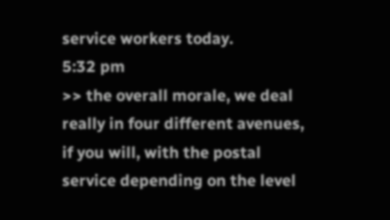service workers today.
5:32 pm
>> the overall morale, we deal really in four different avenues, if you will, with the postal service depending on the level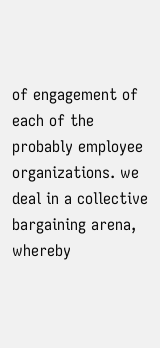of engagement of each of the probably employee organizations. we deal in a collective bargaining arena, whereby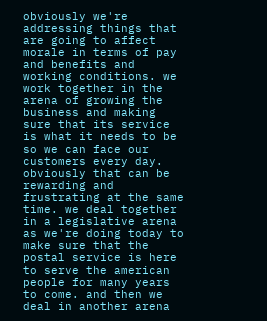obviously we're addressing things that are going to affect morale in terms of pay and benefits and working conditions. we work together in the arena of growing the business and making sure that its service is what it needs to be so we can face our customers every day. obviously that can be rewarding and frustrating at the same time. we deal together in a legislative arena as we're doing today to make sure that the postal service is here to serve the american people for many years to come. and then we deal in another arena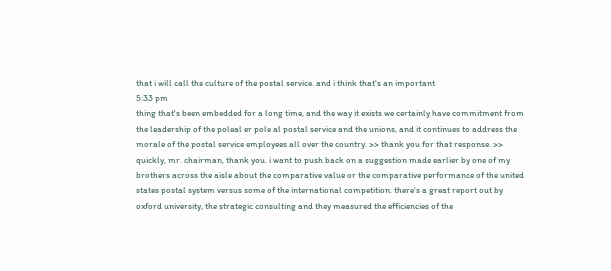that i will call the culture of the postal service. and i think that's an important
5:33 pm
thing that's been embedded for a long time, and the way it exists we certainly have commitment from the leadership of the poleal er pole al postal service and the unions, and it continues to address the morale of the postal service employees all over the country. >> thank you for that response. >> quickly, mr. chairman, thank you. i want to push back on a suggestion made earlier by one of my brothers across the aisle about the comparative value or the comparative performance of the united states postal system versus some of the international competition. there's a great report out by oxford university, the strategic consulting and they measured the efficiencies of the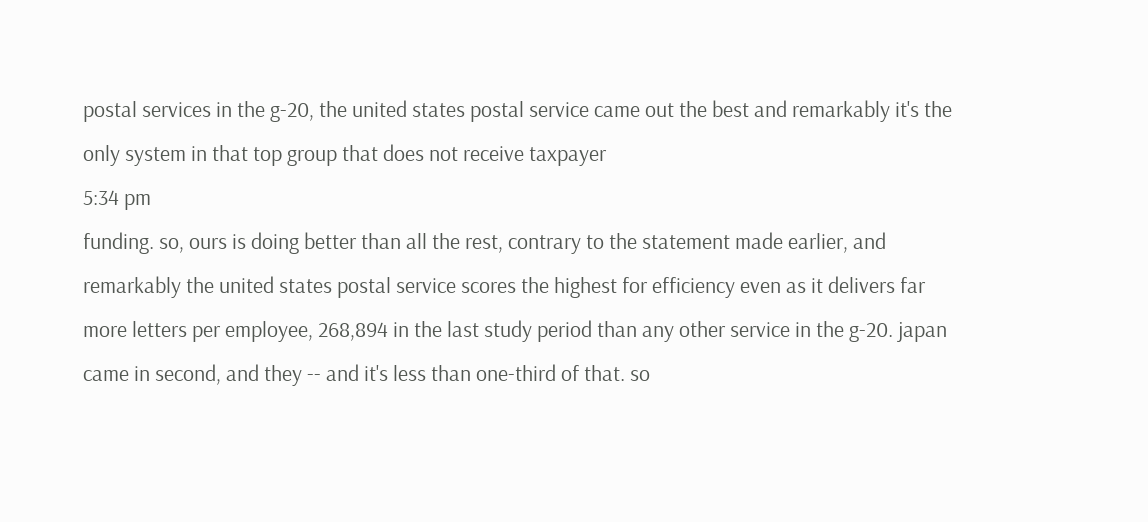postal services in the g-20, the united states postal service came out the best and remarkably it's the only system in that top group that does not receive taxpayer
5:34 pm
funding. so, ours is doing better than all the rest, contrary to the statement made earlier, and remarkably the united states postal service scores the highest for efficiency even as it delivers far more letters per employee, 268,894 in the last study period than any other service in the g-20. japan came in second, and they -- and it's less than one-third of that. so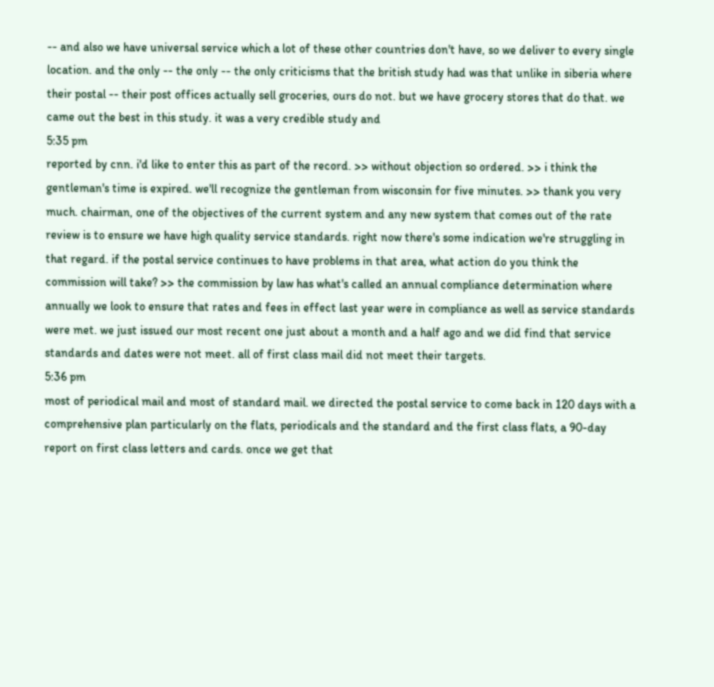-- and also we have universal service which a lot of these other countries don't have, so we deliver to every single location. and the only -- the only -- the only criticisms that the british study had was that unlike in siberia where their postal -- their post offices actually sell groceries, ours do not. but we have grocery stores that do that. we came out the best in this study. it was a very credible study and
5:35 pm
reported by cnn. i'd like to enter this as part of the record. >> without objection so ordered. >> i think the gentleman's time is expired. we'll recognize the gentleman from wisconsin for five minutes. >> thank you very much. chairman, one of the objectives of the current system and any new system that comes out of the rate review is to ensure we have high quality service standards. right now there's some indication we're struggling in that regard. if the postal service continues to have problems in that area, what action do you think the commission will take? >> the commission by law has what's called an annual compliance determination where annually we look to ensure that rates and fees in effect last year were in compliance as well as service standards were met. we just issued our most recent one just about a month and a half ago and we did find that service standards and dates were not meet. all of first class mail did not meet their targets.
5:36 pm
most of periodical mail and most of standard mail. we directed the postal service to come back in 120 days with a comprehensive plan particularly on the flats, periodicals and the standard and the first class flats, a 90-day report on first class letters and cards. once we get that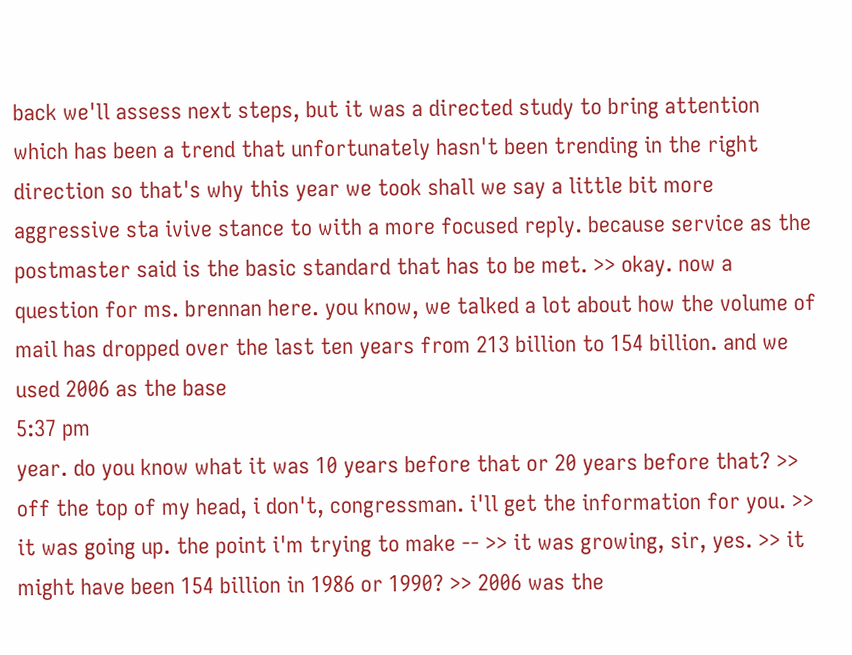back we'll assess next steps, but it was a directed study to bring attention which has been a trend that unfortunately hasn't been trending in the right direction so that's why this year we took shall we say a little bit more aggressive sta ivive stance to with a more focused reply. because service as the postmaster said is the basic standard that has to be met. >> okay. now a question for ms. brennan here. you know, we talked a lot about how the volume of mail has dropped over the last ten years from 213 billion to 154 billion. and we used 2006 as the base
5:37 pm
year. do you know what it was 10 years before that or 20 years before that? >> off the top of my head, i don't, congressman. i'll get the information for you. >> it was going up. the point i'm trying to make -- >> it was growing, sir, yes. >> it might have been 154 billion in 1986 or 1990? >> 2006 was the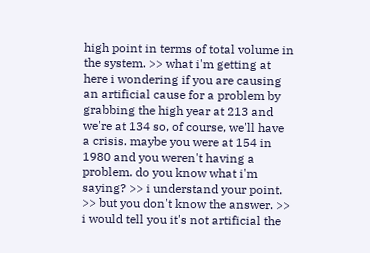high point in terms of total volume in the system. >> what i'm getting at here i wondering if you are causing an artificial cause for a problem by grabbing the high year at 213 and we're at 134 so, of course, we'll have a crisis. maybe you were at 154 in 1980 and you weren't having a problem. do you know what i'm saying? >> i understand your point. >> but you don't know the answer. >> i would tell you it's not artificial the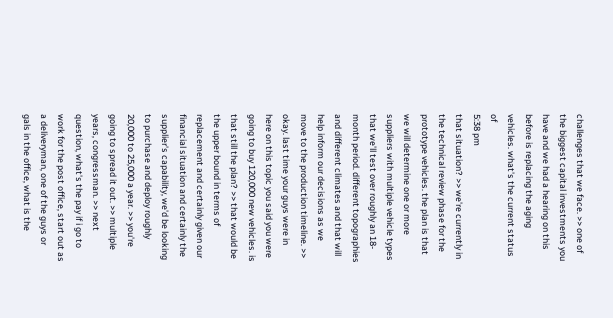challenges that we face. >> one of the biggest capital investments you have and we had a hearing on this before is replacing the aging vehicles. what's the current status of
5:38 pm
that situation? >> we're currently in the technical review phase for the prototype vehicles. the plan is that we will determine one or more suppliers with multiple vehicle types that we'll test over roughly an 18-month period. different topographies and different climates and that will help inform our decisions as we move to the production timeline. >> okay. last time your guys were in here on this topic you said you were going to buy 120,000 new vehicles. is that still the plan? >> that would be the upper bound in terms of replacement and certainly given our financial situation and certainly the supplier's capability, we'd be looking to purchase and deploy roughly 20,000 to 25,000 a year. >> you're going to spread it out. >> multiple years, congressman. >> next question, what's the pay if i go to work for the post office, start out as a deliveryman, one of the guys or gals in the office, what is the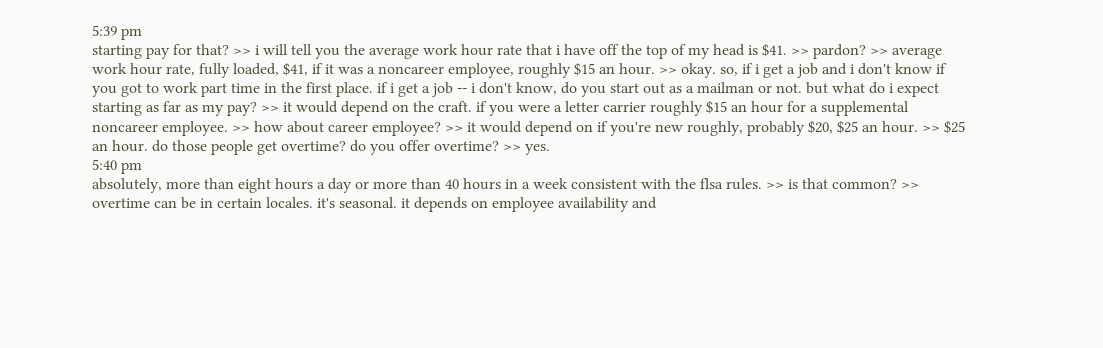5:39 pm
starting pay for that? >> i will tell you the average work hour rate that i have off the top of my head is $41. >> pardon? >> average work hour rate, fully loaded, $41, if it was a noncareer employee, roughly $15 an hour. >> okay. so, if i get a job and i don't know if you got to work part time in the first place. if i get a job -- i don't know, do you start out as a mailman or not. but what do i expect starting as far as my pay? >> it would depend on the craft. if you were a letter carrier roughly $15 an hour for a supplemental noncareer employee. >> how about career employee? >> it would depend on if you're new roughly, probably $20, $25 an hour. >> $25 an hour. do those people get overtime? do you offer overtime? >> yes.
5:40 pm
absolutely, more than eight hours a day or more than 40 hours in a week consistent with the flsa rules. >> is that common? >> overtime can be in certain locales. it's seasonal. it depends on employee availability and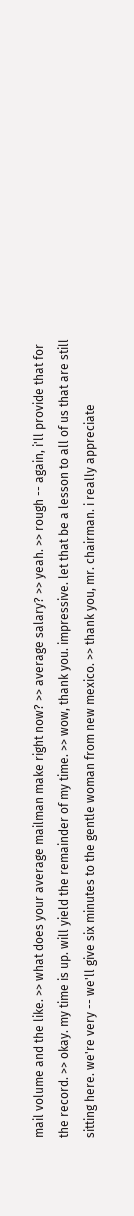mail volume and the like. >> what does your average mailman make right now? >> average salary? >> yeah. >> rough -- again, i'll provide that for the record. >> okay. my time is up. will yield the remainder of my time. >> wow, thank you. impressive. let that be a lesson to all of us that are still sitting here. we're very -- we'll give six minutes to the gentle woman from new mexico. >> thank you, mr. chairman. i really appreciate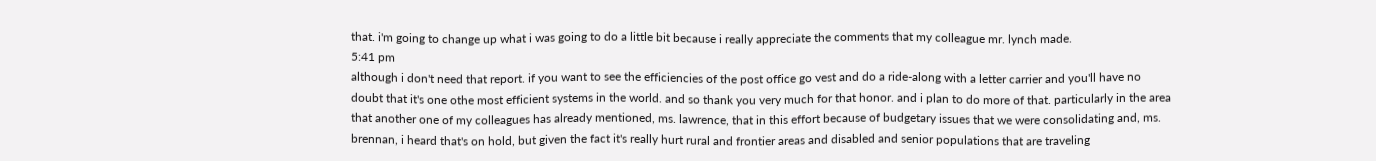that. i'm going to change up what i was going to do a little bit because i really appreciate the comments that my colleague mr. lynch made.
5:41 pm
although i don't need that report. if you want to see the efficiencies of the post office go vest and do a ride-along with a letter carrier and you'll have no doubt that it's one othe most efficient systems in the world. and so thank you very much for that honor. and i plan to do more of that. particularly in the area that another one of my colleagues has already mentioned, ms. lawrence, that in this effort because of budgetary issues that we were consolidating and, ms. brennan, i heard that's on hold, but given the fact it's really hurt rural and frontier areas and disabled and senior populations that are traveling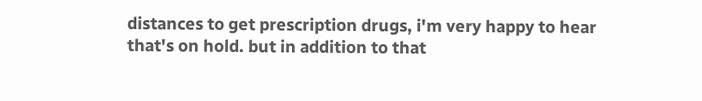distances to get prescription drugs, i'm very happy to hear that's on hold. but in addition to that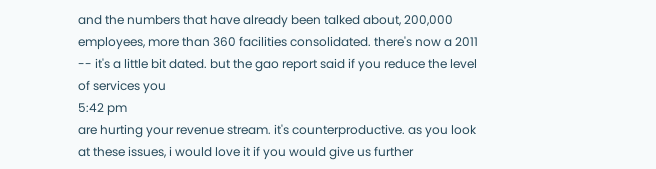and the numbers that have already been talked about, 200,000 employees, more than 360 facilities consolidated. there's now a 2011 -- it's a little bit dated. but the gao report said if you reduce the level of services you
5:42 pm
are hurting your revenue stream. it's counterproductive. as you look at these issues, i would love it if you would give us further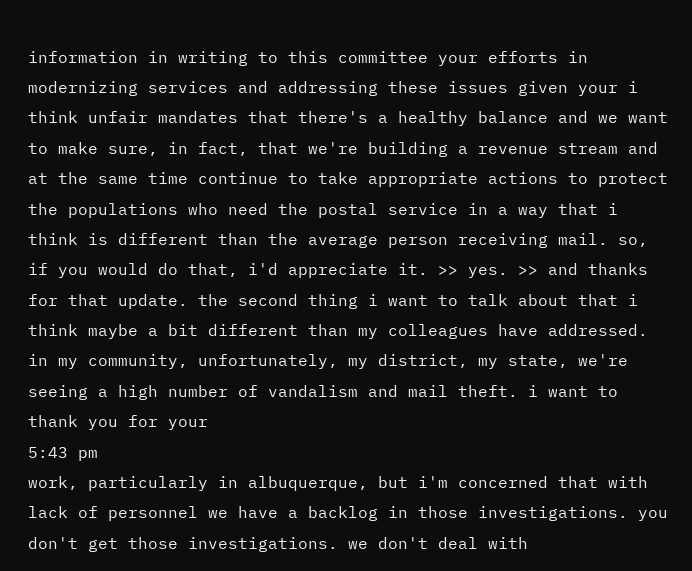information in writing to this committee your efforts in modernizing services and addressing these issues given your i think unfair mandates that there's a healthy balance and we want to make sure, in fact, that we're building a revenue stream and at the same time continue to take appropriate actions to protect the populations who need the postal service in a way that i think is different than the average person receiving mail. so, if you would do that, i'd appreciate it. >> yes. >> and thanks for that update. the second thing i want to talk about that i think maybe a bit different than my colleagues have addressed. in my community, unfortunately, my district, my state, we're seeing a high number of vandalism and mail theft. i want to thank you for your
5:43 pm
work, particularly in albuquerque, but i'm concerned that with lack of personnel we have a backlog in those investigations. you don't get those investigations. we don't deal with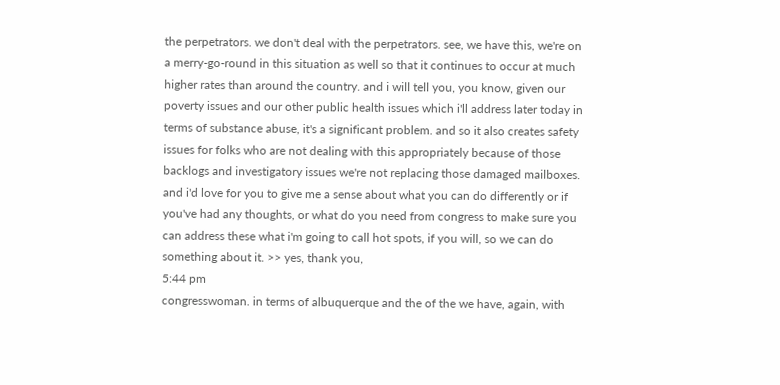the perpetrators. we don't deal with the perpetrators. see, we have this, we're on a merry-go-round in this situation as well so that it continues to occur at much higher rates than around the country. and i will tell you, you know, given our poverty issues and our other public health issues which i'll address later today in terms of substance abuse, it's a significant problem. and so it also creates safety issues for folks who are not dealing with this appropriately because of those backlogs and investigatory issues we're not replacing those damaged mailboxes. and i'd love for you to give me a sense about what you can do differently or if you've had any thoughts, or what do you need from congress to make sure you can address these what i'm going to call hot spots, if you will, so we can do something about it. >> yes, thank you,
5:44 pm
congresswoman. in terms of albuquerque and the of the we have, again, with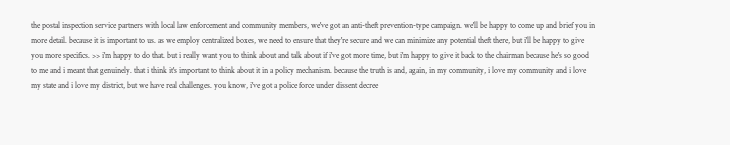the postal inspection service partners with local law enforcement and community members, we've got an anti-theft prevention-type campaign. we'll be happy to come up and brief you in more detail. because it is important to us. as we employ centralized boxes, we need to ensure that they're secure and we can minimize any potential theft there, but i'll be happy to give you more specifics. >> i'm happy to do that. but i really want you to think about and talk about if i've got more time, but i'm happy to give it back to the chairman because he's so good to me and i meant that genuinely. that i think it's important to think about it in a policy mechanism. because the truth is and, again, in my community, i love my community and i love my state and i love my district, but we have real challenges. you know, i've got a police force under dissent decree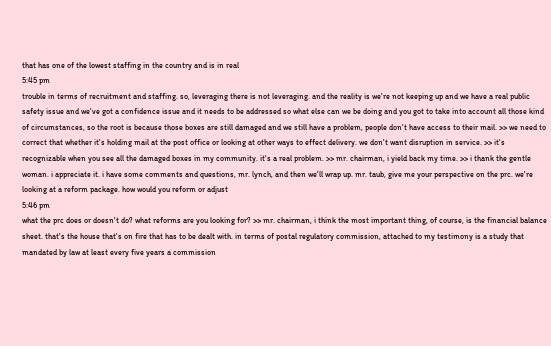that has one of the lowest staffing in the country and is in real
5:45 pm
trouble in terms of recruitment and staffing. so, leveraging there is not leveraging. and the reality is we're not keeping up and we have a real public safety issue and we've got a confidence issue and it needs to be addressed so what else can we be doing and you got to take into account all those kind of circumstances, so the root is because those boxes are still damaged and we still have a problem, people don't have access to their mail. >> we need to correct that whether it's holding mail at the post office or looking at other ways to effect delivery. we don't want disruption in service. >> it's recognizable when you see all the damaged boxes in my community. it's a real problem. >> mr. chairman, i yield back my time. >> i thank the gentle woman. i appreciate it. i have some comments and questions, mr. lynch, and then we'll wrap up. mr. taub, give me your perspective on the prc. we're looking at a reform package. how would you reform or adjust
5:46 pm
what the prc does or doesn't do? what reforms are you looking for? >> mr. chairman, i think the most important thing, of course, is the financial balance sheet. that's the house that's on fire that has to be dealt with. in terms of postal regulatory commission, attached to my testimony is a study that mandated by law at least every five years a commission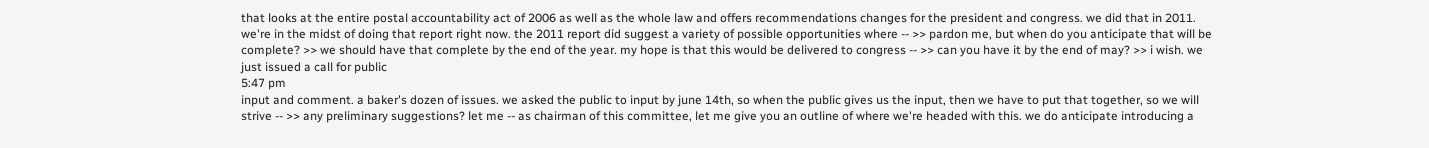that looks at the entire postal accountability act of 2006 as well as the whole law and offers recommendations changes for the president and congress. we did that in 2011. we're in the midst of doing that report right now. the 2011 report did suggest a variety of possible opportunities where -- >> pardon me, but when do you anticipate that will be complete? >> we should have that complete by the end of the year. my hope is that this would be delivered to congress -- >> can you have it by the end of may? >> i wish. we just issued a call for public
5:47 pm
input and comment. a baker's dozen of issues. we asked the public to input by june 14th, so when the public gives us the input, then we have to put that together, so we will strive -- >> any preliminary suggestions? let me -- as chairman of this committee, let me give you an outline of where we're headed with this. we do anticipate introducing a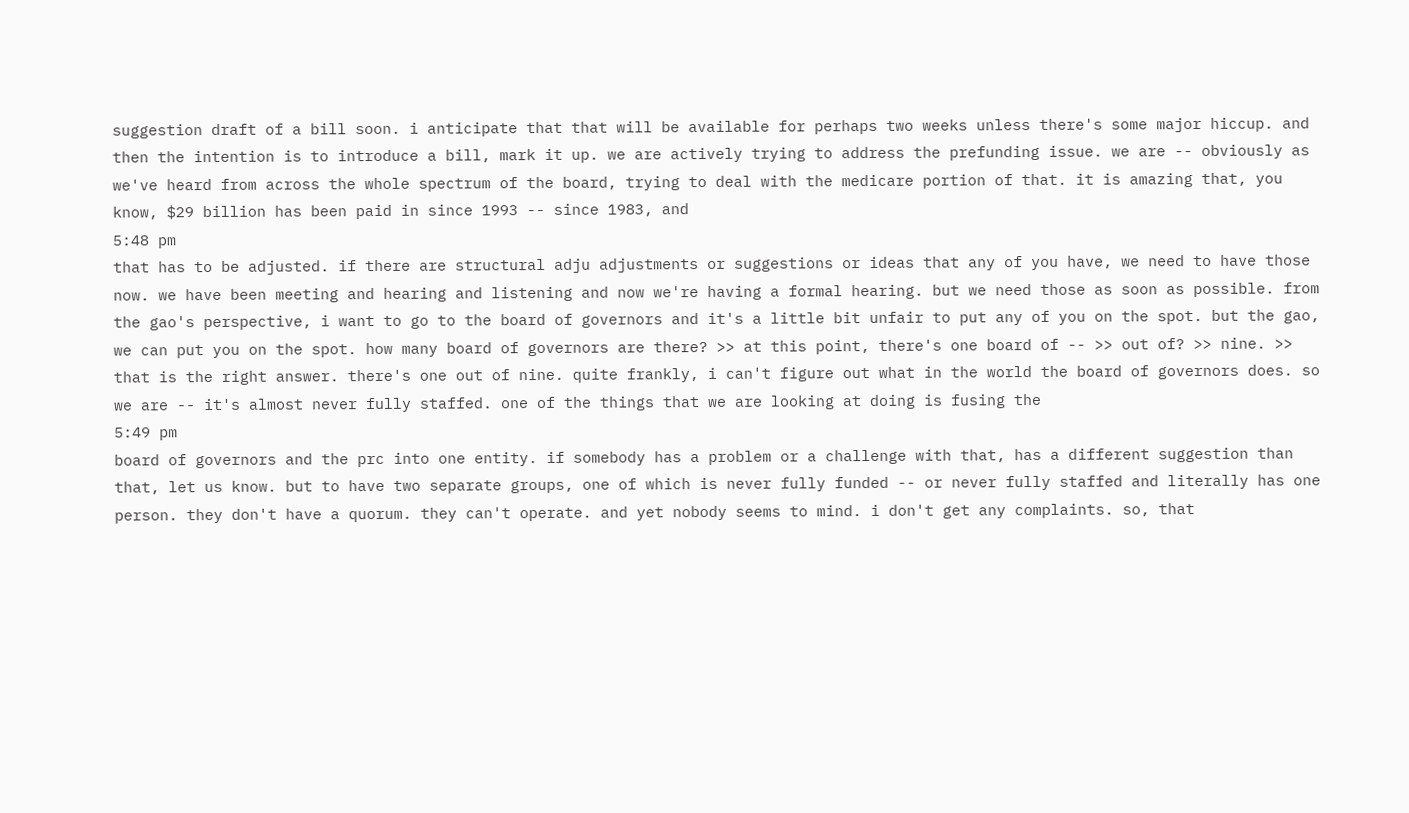suggestion draft of a bill soon. i anticipate that that will be available for perhaps two weeks unless there's some major hiccup. and then the intention is to introduce a bill, mark it up. we are actively trying to address the prefunding issue. we are -- obviously as we've heard from across the whole spectrum of the board, trying to deal with the medicare portion of that. it is amazing that, you know, $29 billion has been paid in since 1993 -- since 1983, and
5:48 pm
that has to be adjusted. if there are structural adju adjustments or suggestions or ideas that any of you have, we need to have those now. we have been meeting and hearing and listening and now we're having a formal hearing. but we need those as soon as possible. from the gao's perspective, i want to go to the board of governors and it's a little bit unfair to put any of you on the spot. but the gao, we can put you on the spot. how many board of governors are there? >> at this point, there's one board of -- >> out of? >> nine. >> that is the right answer. there's one out of nine. quite frankly, i can't figure out what in the world the board of governors does. so we are -- it's almost never fully staffed. one of the things that we are looking at doing is fusing the
5:49 pm
board of governors and the prc into one entity. if somebody has a problem or a challenge with that, has a different suggestion than that, let us know. but to have two separate groups, one of which is never fully funded -- or never fully staffed and literally has one person. they don't have a quorum. they can't operate. and yet nobody seems to mind. i don't get any complaints. so, that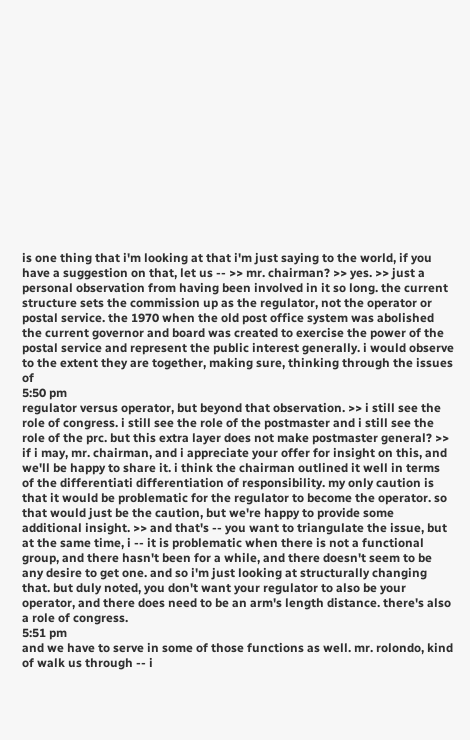is one thing that i'm looking at that i'm just saying to the world, if you have a suggestion on that, let us -- >> mr. chairman? >> yes. >> just a personal observation from having been involved in it so long. the current structure sets the commission up as the regulator, not the operator or postal service. the 1970 when the old post office system was abolished the current governor and board was created to exercise the power of the postal service and represent the public interest generally. i would observe to the extent they are together, making sure, thinking through the issues of
5:50 pm
regulator versus operator, but beyond that observation. >> i still see the role of congress. i still see the role of the postmaster and i still see the role of the prc. but this extra layer does not make postmaster general? >> if i may, mr. chairman, and i appreciate your offer for insight on this, and we'll be happy to share it. i think the chairman outlined it well in terms of the differentiati differentiation of responsibility. my only caution is that it would be problematic for the regulator to become the operator. so that would just be the caution, but we're happy to provide some additional insight. >> and that's -- you want to triangulate the issue, but at the same time, i -- it is problematic when there is not a functional group, and there hasn't been for a while, and there doesn't seem to be any desire to get one. and so i'm just looking at structurally changing that. but duly noted, you don't want your regulator to also be your operator, and there does need to be an arm's length distance. there's also a role of congress.
5:51 pm
and we have to serve in some of those functions as well. mr. rolondo, kind of walk us through -- i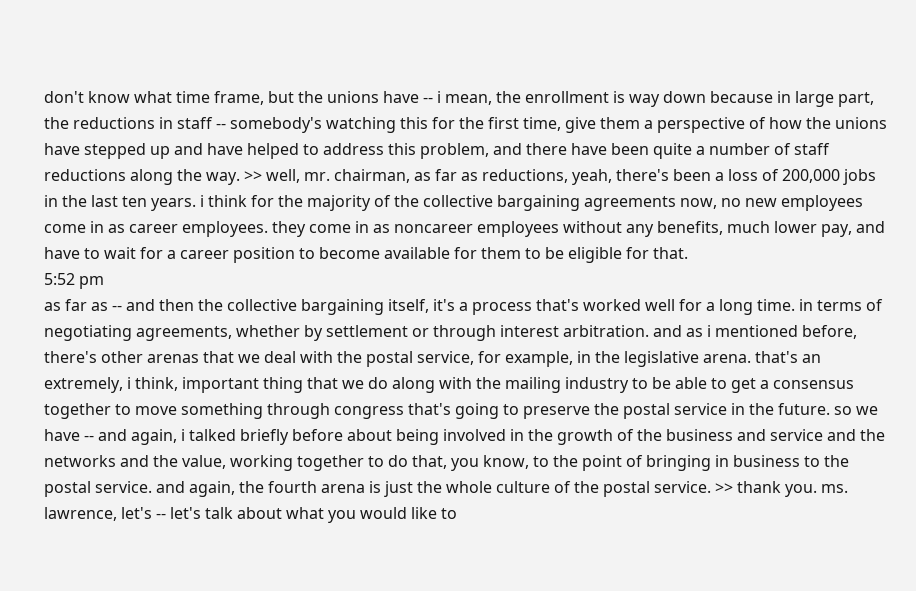don't know what time frame, but the unions have -- i mean, the enrollment is way down because in large part, the reductions in staff -- somebody's watching this for the first time, give them a perspective of how the unions have stepped up and have helped to address this problem, and there have been quite a number of staff reductions along the way. >> well, mr. chairman, as far as reductions, yeah, there's been a loss of 200,000 jobs in the last ten years. i think for the majority of the collective bargaining agreements now, no new employees come in as career employees. they come in as noncareer employees without any benefits, much lower pay, and have to wait for a career position to become available for them to be eligible for that.
5:52 pm
as far as -- and then the collective bargaining itself, it's a process that's worked well for a long time. in terms of negotiating agreements, whether by settlement or through interest arbitration. and as i mentioned before, there's other arenas that we deal with the postal service, for example, in the legislative arena. that's an extremely, i think, important thing that we do along with the mailing industry to be able to get a consensus together to move something through congress that's going to preserve the postal service in the future. so we have -- and again, i talked briefly before about being involved in the growth of the business and service and the networks and the value, working together to do that, you know, to the point of bringing in business to the postal service. and again, the fourth arena is just the whole culture of the postal service. >> thank you. ms. lawrence, let's -- let's talk about what you would like to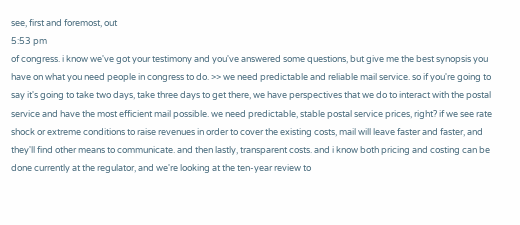see, first and foremost, out
5:53 pm
of congress. i know we've got your testimony and you've answered some questions, but give me the best synopsis you have on what you need people in congress to do. >> we need predictable and reliable mail service. so if you're going to say it's going to take two days, take three days to get there, we have perspectives that we do to interact with the postal service and have the most efficient mail possible. we need predictable, stable postal service prices, right? if we see rate shock or extreme conditions to raise revenues in order to cover the existing costs, mail will leave faster and faster, and they'll find other means to communicate. and then lastly, transparent costs. and i know both pricing and costing can be done currently at the regulator, and we're looking at the ten-year review to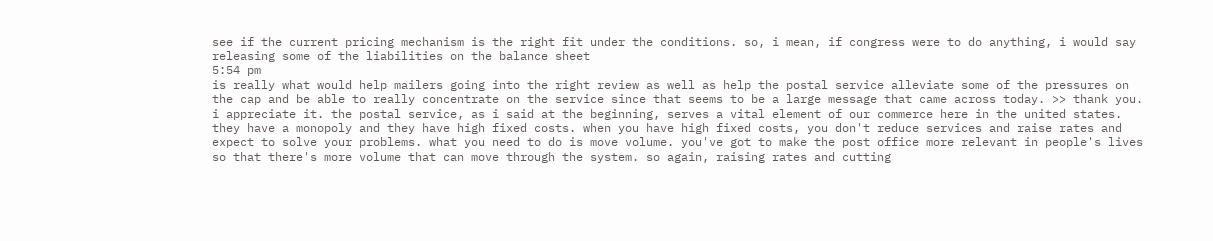see if the current pricing mechanism is the right fit under the conditions. so, i mean, if congress were to do anything, i would say releasing some of the liabilities on the balance sheet
5:54 pm
is really what would help mailers going into the right review as well as help the postal service alleviate some of the pressures on the cap and be able to really concentrate on the service since that seems to be a large message that came across today. >> thank you. i appreciate it. the postal service, as i said at the beginning, serves a vital element of our commerce here in the united states. they have a monopoly and they have high fixed costs. when you have high fixed costs, you don't reduce services and raise rates and expect to solve your problems. what you need to do is move volume. you've got to make the post office more relevant in people's lives so that there's more volume that can move through the system. so again, raising rates and cutting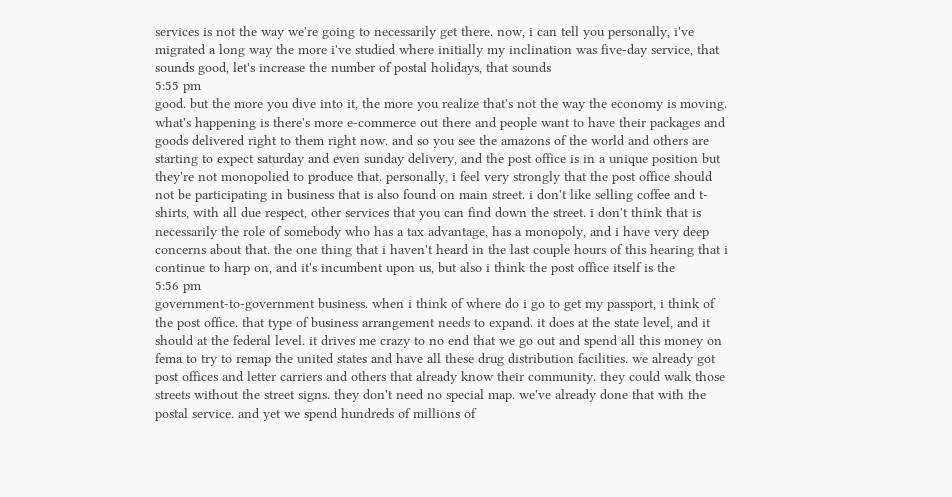services is not the way we're going to necessarily get there. now, i can tell you personally, i've migrated a long way the more i've studied where initially my inclination was five-day service, that sounds good, let's increase the number of postal holidays, that sounds
5:55 pm
good. but the more you dive into it, the more you realize that's not the way the economy is moving. what's happening is there's more e-commerce out there and people want to have their packages and goods delivered right to them right now. and so you see the amazons of the world and others are starting to expect saturday and even sunday delivery, and the post office is in a unique position but they're not monopolied to produce that. personally, i feel very strongly that the post office should not be participating in business that is also found on main street. i don't like selling coffee and t-shirts, with all due respect, other services that you can find down the street. i don't think that is necessarily the role of somebody who has a tax advantage, has a monopoly, and i have very deep concerns about that. the one thing that i haven't heard in the last couple hours of this hearing that i continue to harp on, and it's incumbent upon us, but also i think the post office itself is the
5:56 pm
government-to-government business. when i think of where do i go to get my passport, i think of the post office. that type of business arrangement needs to expand. it does at the state level, and it should at the federal level. it drives me crazy to no end that we go out and spend all this money on fema to try to remap the united states and have all these drug distribution facilities. we already got post offices and letter carriers and others that already know their community. they could walk those streets without the street signs. they don't need no special map. we've already done that with the postal service. and yet we spend hundreds of millions of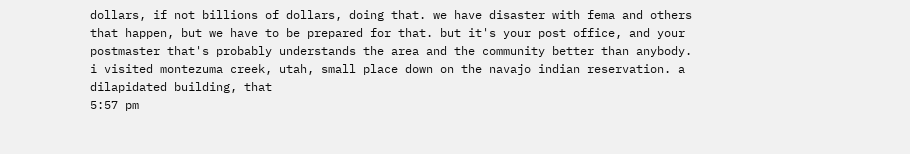dollars, if not billions of dollars, doing that. we have disaster with fema and others that happen, but we have to be prepared for that. but it's your post office, and your postmaster that's probably understands the area and the community better than anybody. i visited montezuma creek, utah, small place down on the navajo indian reservation. a dilapidated building, that
5:57 pm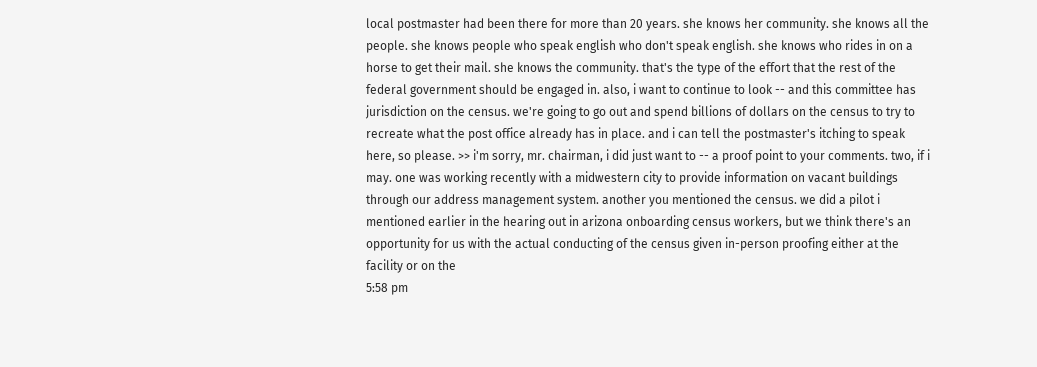local postmaster had been there for more than 20 years. she knows her community. she knows all the people. she knows people who speak english who don't speak english. she knows who rides in on a horse to get their mail. she knows the community. that's the type of the effort that the rest of the federal government should be engaged in. also, i want to continue to look -- and this committee has jurisdiction on the census. we're going to go out and spend billions of dollars on the census to try to recreate what the post office already has in place. and i can tell the postmaster's itching to speak here, so please. >> i'm sorry, mr. chairman, i did just want to -- a proof point to your comments. two, if i may. one was working recently with a midwestern city to provide information on vacant buildings through our address management system. another you mentioned the census. we did a pilot i mentioned earlier in the hearing out in arizona onboarding census workers, but we think there's an opportunity for us with the actual conducting of the census given in-person proofing either at the facility or on the
5:58 pm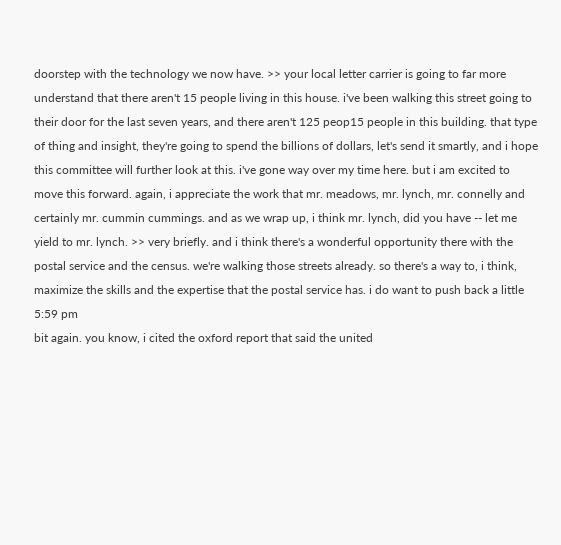doorstep with the technology we now have. >> your local letter carrier is going to far more understand that there aren't 15 people living in this house. i've been walking this street going to their door for the last seven years, and there aren't 125 peop15 people in this building. that type of thing and insight, they're going to spend the billions of dollars, let's send it smartly, and i hope this committee will further look at this. i've gone way over my time here. but i am excited to move this forward. again, i appreciate the work that mr. meadows, mr. lynch, mr. connelly and certainly mr. cummin cummings. and as we wrap up, i think mr. lynch, did you have -- let me yield to mr. lynch. >> very briefly. and i think there's a wonderful opportunity there with the postal service and the census. we're walking those streets already. so there's a way to, i think, maximize the skills and the expertise that the postal service has. i do want to push back a little
5:59 pm
bit again. you know, i cited the oxford report that said the united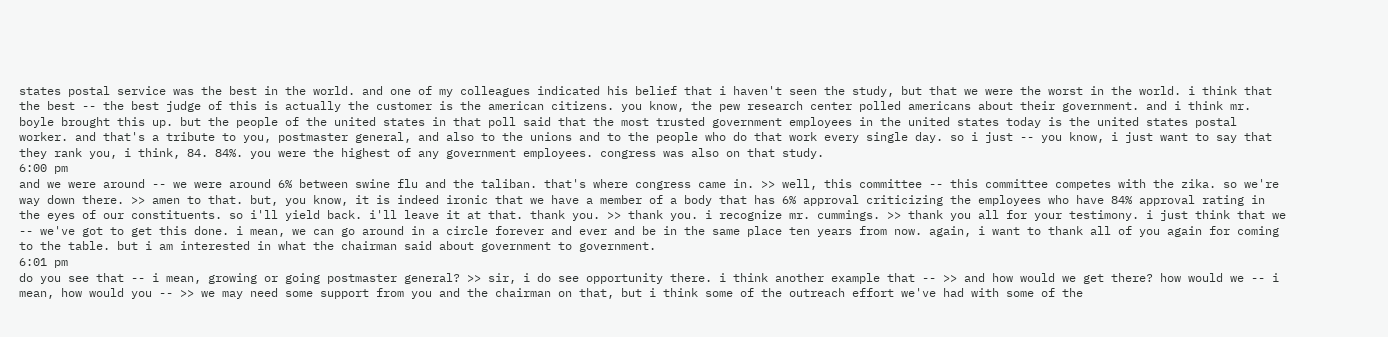states postal service was the best in the world. and one of my colleagues indicated his belief that i haven't seen the study, but that we were the worst in the world. i think that the best -- the best judge of this is actually the customer is the american citizens. you know, the pew research center polled americans about their government. and i think mr. boyle brought this up. but the people of the united states in that poll said that the most trusted government employees in the united states today is the united states postal worker. and that's a tribute to you, postmaster general, and also to the unions and to the people who do that work every single day. so i just -- you know, i just want to say that they rank you, i think, 84. 84%. you were the highest of any government employees. congress was also on that study.
6:00 pm
and we were around -- we were around 6% between swine flu and the taliban. that's where congress came in. >> well, this committee -- this committee competes with the zika. so we're way down there. >> amen to that. but, you know, it is indeed ironic that we have a member of a body that has 6% approval criticizing the employees who have 84% approval rating in the eyes of our constituents. so i'll yield back. i'll leave it at that. thank you. >> thank you. i recognize mr. cummings. >> thank you all for your testimony. i just think that we -- we've got to get this done. i mean, we can go around in a circle forever and ever and be in the same place ten years from now. again, i want to thank all of you again for coming to the table. but i am interested in what the chairman said about government to government.
6:01 pm
do you see that -- i mean, growing or going postmaster general? >> sir, i do see opportunity there. i think another example that -- >> and how would we get there? how would we -- i mean, how would you -- >> we may need some support from you and the chairman on that, but i think some of the outreach effort we've had with some of the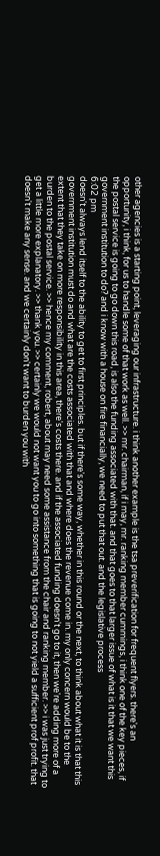other agencies is a starting point, leveraging our infrastructure. i think another example is the tsa preverification for frequent flyers. there's an opportunity, i think, for us to handle some of that work as well. >> mr. chairman, if i may, mr. ranking member cummings, i think one of the key pieces, if the postal service is going to go down this road, is also the funding associated with that. and that goes to that larger issue of what is it that we want this government institution to do? and i know with a house on fire financially, we need to put that out. and the legislative process
6:02 pm
doesn't always lend itself to the ability to get to first principles. but if there's some way, whether in this round or the next, to think about what it is that this government institution must do and what are the costs associated with that and where does the revenue come in. my only concern would be to the extent that they take on more responsibility in this area, there's costs there. and if the associated funding doesn't go to it, then we're adding more of a burden to the postal service. >> hence my comment, robert, about may need some assistance from the chair and ranking member. >> i was just trying to get a little more explanatory. >> thank you. >> certainly we would not want you to go into something that is going to not yield a sufficient prof profit. that doesn't make any sense. and we certainly don't want to burden you with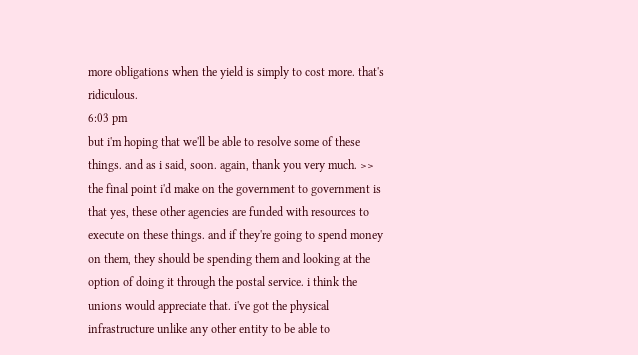more obligations when the yield is simply to cost more. that's ridiculous.
6:03 pm
but i'm hoping that we'll be able to resolve some of these things. and as i said, soon. again, thank you very much. >> the final point i'd make on the government to government is that yes, these other agencies are funded with resources to execute on these things. and if they're going to spend money on them, they should be spending them and looking at the option of doing it through the postal service. i think the unions would appreciate that. i've got the physical infrastructure unlike any other entity to be able to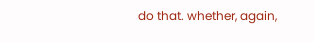do that. whether, again,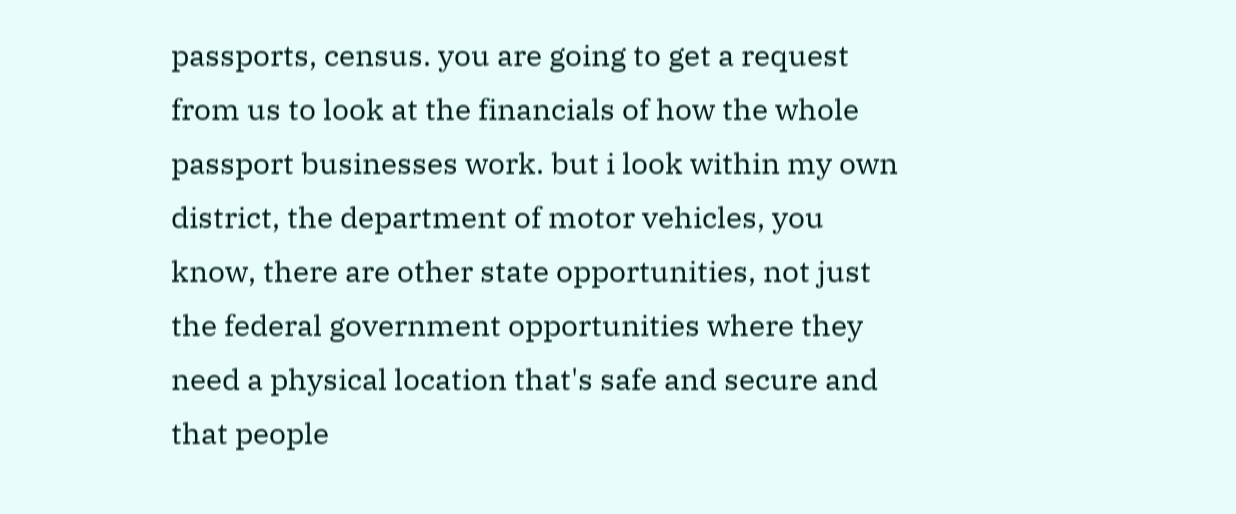passports, census. you are going to get a request from us to look at the financials of how the whole passport businesses work. but i look within my own district, the department of motor vehicles, you know, there are other state opportunities, not just the federal government opportunities where they need a physical location that's safe and secure and that people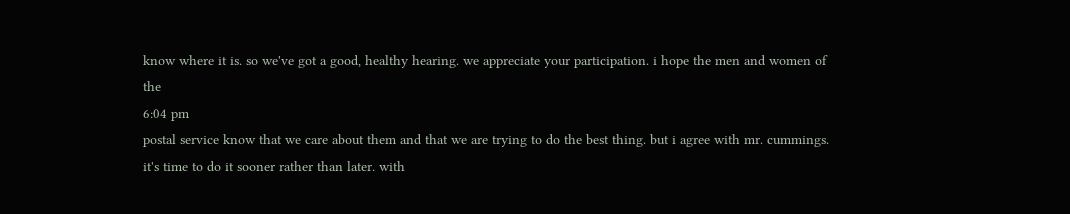know where it is. so we've got a good, healthy hearing. we appreciate your participation. i hope the men and women of the
6:04 pm
postal service know that we care about them and that we are trying to do the best thing. but i agree with mr. cummings. it's time to do it sooner rather than later. with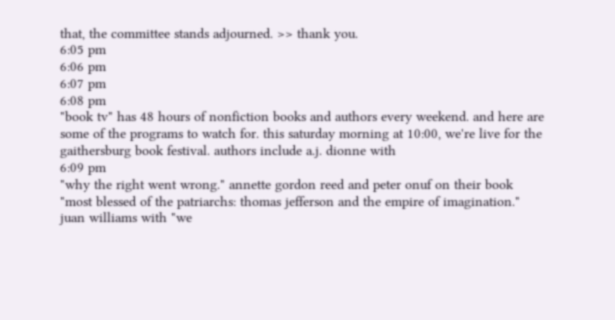that, the committee stands adjourned. >> thank you.
6:05 pm
6:06 pm
6:07 pm
6:08 pm
"book tv" has 48 hours of nonfiction books and authors every weekend. and here are some of the programs to watch for. this saturday morning at 10:00, we're live for the gaithersburg book festival. authors include a.j. dionne with
6:09 pm
"why the right went wrong." annette gordon reed and peter onuf on their book "most blessed of the patriarchs: thomas jefferson and the empire of imagination." juan williams with "we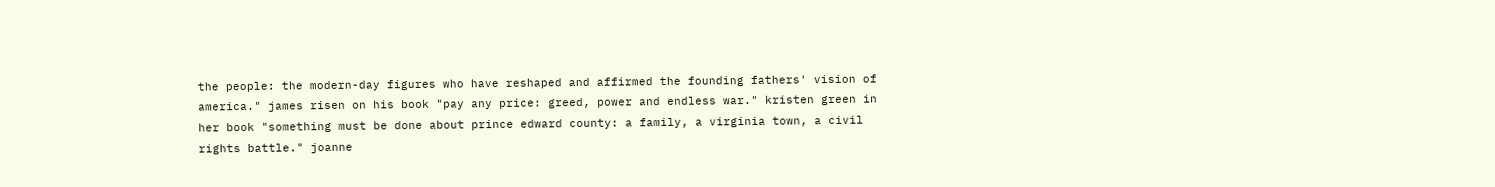the people: the modern-day figures who have reshaped and affirmed the founding fathers' vision of america." james risen on his book "pay any price: greed, power and endless war." kristen green in her book "something must be done about prince edward county: a family, a virginia town, a civil rights battle." joanne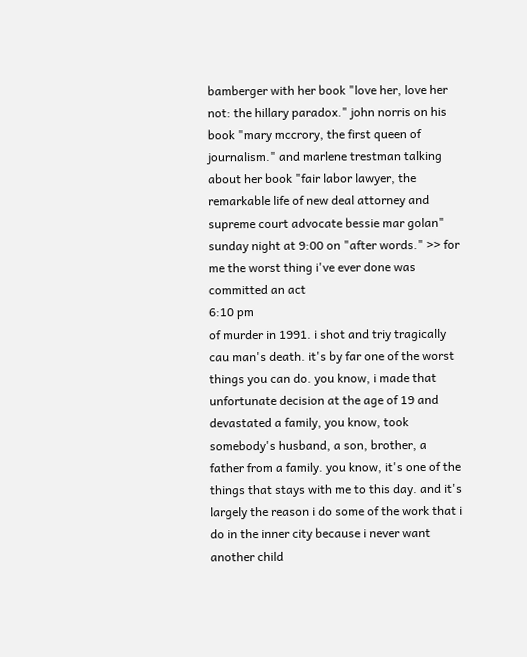bamberger with her book "love her, love her not: the hillary paradox." john norris on his book "mary mccrory, the first queen of journalism." and marlene trestman talking about her book "fair labor lawyer, the remarkable life of new deal attorney and supreme court advocate bessie mar golan" sunday night at 9:00 on "after words." >> for me the worst thing i've ever done was committed an act
6:10 pm
of murder in 1991. i shot and triy tragically cau man's death. it's by far one of the worst things you can do. you know, i made that unfortunate decision at the age of 19 and devastated a family, you know, took somebody's husband, a son, brother, a father from a family. you know, it's one of the things that stays with me to this day. and it's largely the reason i do some of the work that i do in the inner city because i never want another child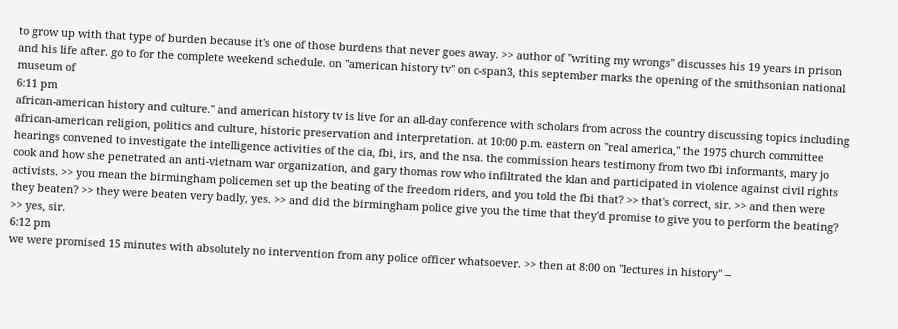to grow up with that type of burden because it's one of those burdens that never goes away. >> author of "writing my wrongs" discusses his 19 years in prison and his life after. go to for the complete weekend schedule. on "american history tv" on c-span3, this september marks the opening of the smithsonian national museum of
6:11 pm
african-american history and culture." and american history tv is live for an all-day conference with scholars from across the country discussing topics including african-american religion, politics and culture, historic preservation and interpretation. at 10:00 p.m. eastern on "real america," the 1975 church committee hearings convened to investigate the intelligence activities of the cia, fbi, irs, and the nsa. the commission hears testimony from two fbi informants, mary jo cook and how she penetrated an anti-vietnam war organization, and gary thomas row who infiltrated the klan and participated in violence against civil rights activists. >> you mean the birmingham policemen set up the beating of the freedom riders, and you told the fbi that? >> that's correct, sir. >> and then were they beaten? >> they were beaten very badly, yes. >> and did the birmingham police give you the time that they'd promise to give you to perform the beating? >> yes, sir.
6:12 pm
we were promised 15 minutes with absolutely no intervention from any police officer whatsoever. >> then at 8:00 on "lectures in history" --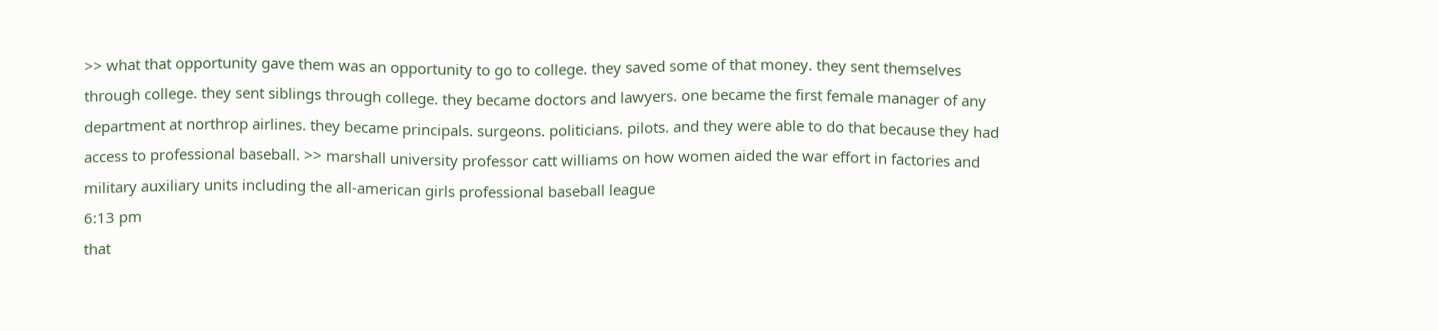>> what that opportunity gave them was an opportunity to go to college. they saved some of that money. they sent themselves through college. they sent siblings through college. they became doctors and lawyers. one became the first female manager of any department at northrop airlines. they became principals. surgeons. politicians. pilots. and they were able to do that because they had access to professional baseball. >> marshall university professor catt williams on how women aided the war effort in factories and military auxiliary units including the all-american girls professional baseball league
6:13 pm
that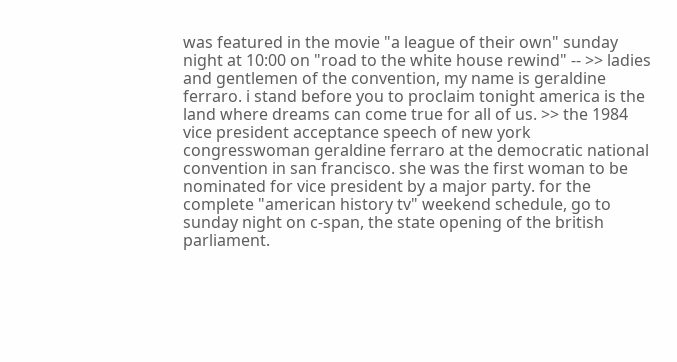was featured in the movie "a league of their own" sunday night at 10:00 on "road to the white house rewind" -- >> ladies and gentlemen of the convention, my name is geraldine ferraro. i stand before you to proclaim tonight america is the land where dreams can come true for all of us. >> the 1984 vice president acceptance speech of new york congresswoman geraldine ferraro at the democratic national convention in san francisco. she was the first woman to be nominated for vice president by a major party. for the complete "american history tv" weekend schedule, go to sunday night on c-span, the state opening of the british parliament.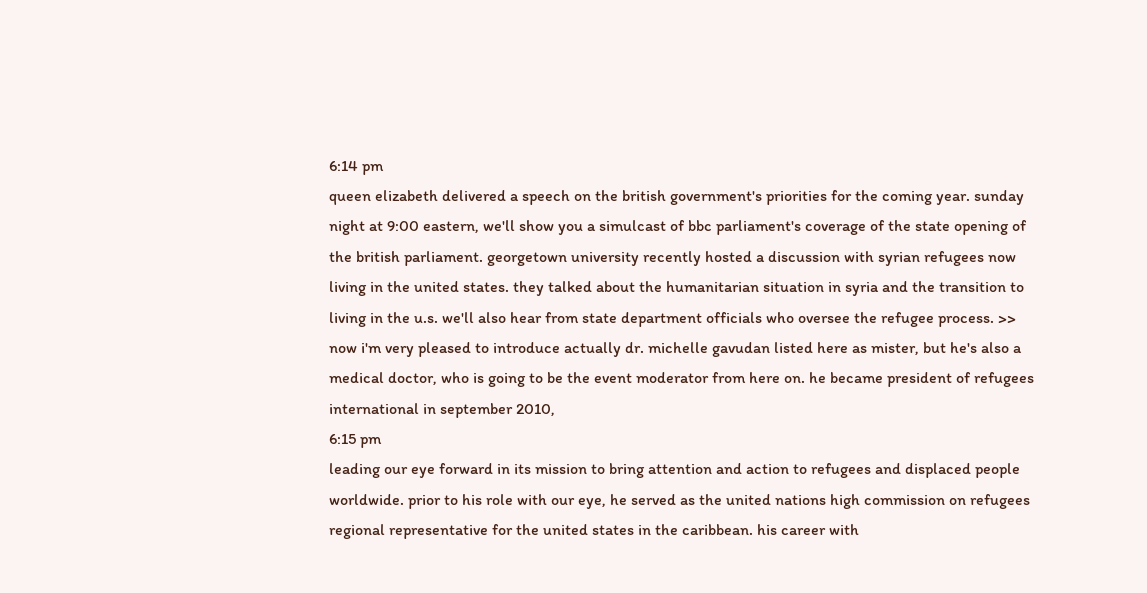6:14 pm
queen elizabeth delivered a speech on the british government's priorities for the coming year. sunday night at 9:00 eastern, we'll show you a simulcast of bbc parliament's coverage of the state opening of the british parliament. georgetown university recently hosted a discussion with syrian refugees now living in the united states. they talked about the humanitarian situation in syria and the transition to living in the u.s. we'll also hear from state department officials who oversee the refugee process. >> now i'm very pleased to introduce actually dr. michelle gavudan listed here as mister, but he's also a medical doctor, who is going to be the event moderator from here on. he became president of refugees international in september 2010,
6:15 pm
leading our eye forward in its mission to bring attention and action to refugees and displaced people worldwide. prior to his role with our eye, he served as the united nations high commission on refugees regional representative for the united states in the caribbean. his career with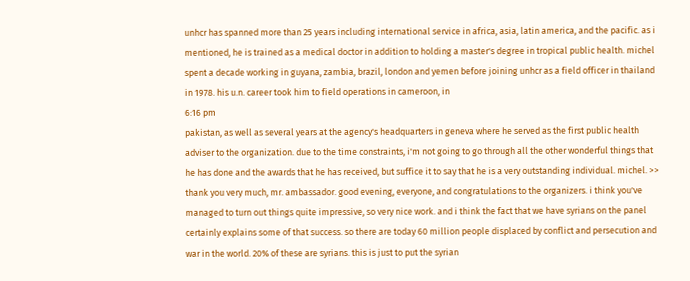unhcr has spanned more than 25 years including international service in africa, asia, latin america, and the pacific. as i mentioned, he is trained as a medical doctor in addition to holding a master's degree in tropical public health. michel spent a decade working in guyana, zambia, brazil, london and yemen before joining unhcr as a field officer in thailand in 1978. his u.n. career took him to field operations in cameroon, in
6:16 pm
pakistan, as well as several years at the agency's headquarters in geneva where he served as the first public health adviser to the organization. due to the time constraints, i'm not going to go through all the other wonderful things that he has done and the awards that he has received, but suffice it to say that he is a very outstanding individual. michel. >> thank you very much, mr. ambassador. good evening, everyone, and congratulations to the organizers. i think you've managed to turn out things quite impressive, so very nice work. and i think the fact that we have syrians on the panel certainly explains some of that success. so there are today 60 million people displaced by conflict and persecution and war in the world. 20% of these are syrians. this is just to put the syrian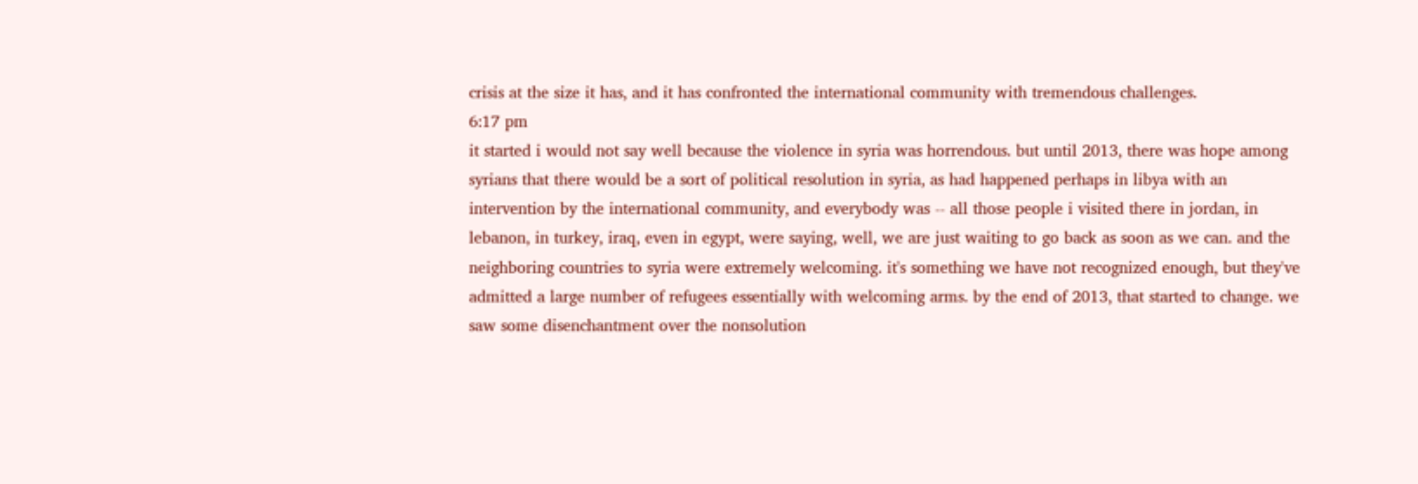crisis at the size it has, and it has confronted the international community with tremendous challenges.
6:17 pm
it started i would not say well because the violence in syria was horrendous. but until 2013, there was hope among syrians that there would be a sort of political resolution in syria, as had happened perhaps in libya with an intervention by the international community, and everybody was -- all those people i visited there in jordan, in lebanon, in turkey, iraq, even in egypt, were saying, well, we are just waiting to go back as soon as we can. and the neighboring countries to syria were extremely welcoming. it's something we have not recognized enough, but they've admitted a large number of refugees essentially with welcoming arms. by the end of 2013, that started to change. we saw some disenchantment over the nonsolution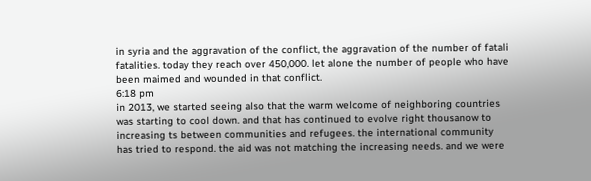in syria and the aggravation of the conflict, the aggravation of the number of fatali fatalities. today they reach over 450,000. let alone the number of people who have been maimed and wounded in that conflict.
6:18 pm
in 2013, we started seeing also that the warm welcome of neighboring countries was starting to cool down. and that has continued to evolve right thousanow to increasing ts between communities and refugees. the international community has tried to respond. the aid was not matching the increasing needs. and we were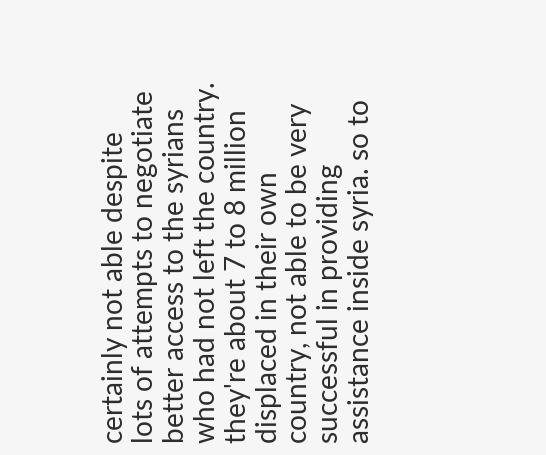certainly not able despite lots of attempts to negotiate better access to the syrians who had not left the country. they're about 7 to 8 million displaced in their own country, not able to be very successful in providing assistance inside syria. so to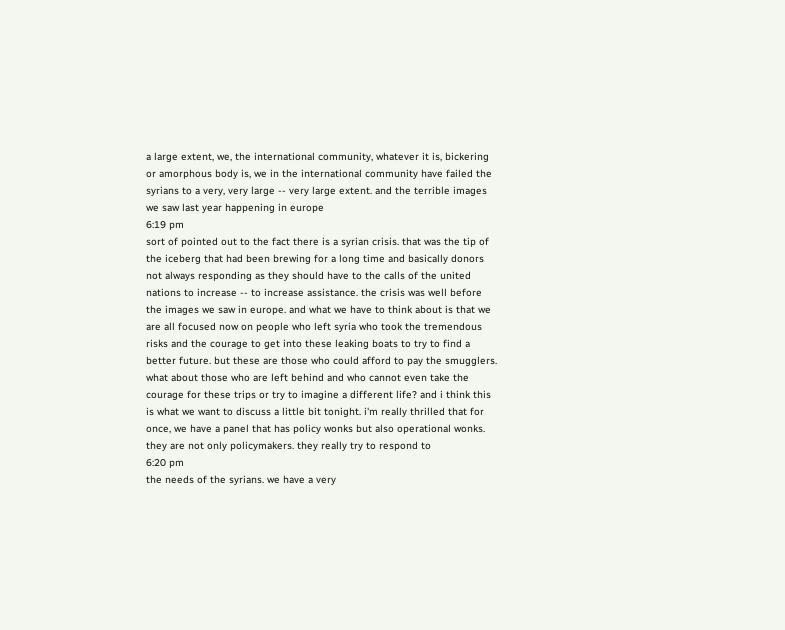a large extent, we, the international community, whatever it is, bickering or amorphous body is, we in the international community have failed the syrians to a very, very large -- very large extent. and the terrible images we saw last year happening in europe
6:19 pm
sort of pointed out to the fact there is a syrian crisis. that was the tip of the iceberg that had been brewing for a long time and basically donors not always responding as they should have to the calls of the united nations to increase -- to increase assistance. the crisis was well before the images we saw in europe. and what we have to think about is that we are all focused now on people who left syria who took the tremendous risks and the courage to get into these leaking boats to try to find a better future. but these are those who could afford to pay the smugglers. what about those who are left behind and who cannot even take the courage for these trips or try to imagine a different life? and i think this is what we want to discuss a little bit tonight. i'm really thrilled that for once, we have a panel that has policy wonks but also operational wonks. they are not only policymakers. they really try to respond to
6:20 pm
the needs of the syrians. we have a very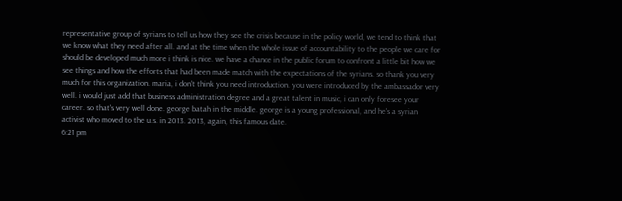representative group of syrians to tell us how they see the crisis because in the policy world, we tend to think that we know what they need after all. and at the time when the whole issue of accountability to the people we care for should be developed much more i think is nice. we have a chance in the public forum to confront a little bit how we see things and how the efforts that had been made match with the expectations of the syrians. so thank you very much for this organization. maria, i don't think you need introduction. you were introduced by the ambassador very well. i would just add that business administration degree and a great talent in music, i can only foresee your career. so that's very well done. george batah in the middle. george is a young professional, and he's a syrian activist who moved to the u.s. in 2013. 2013, again, this famous date.
6:21 pm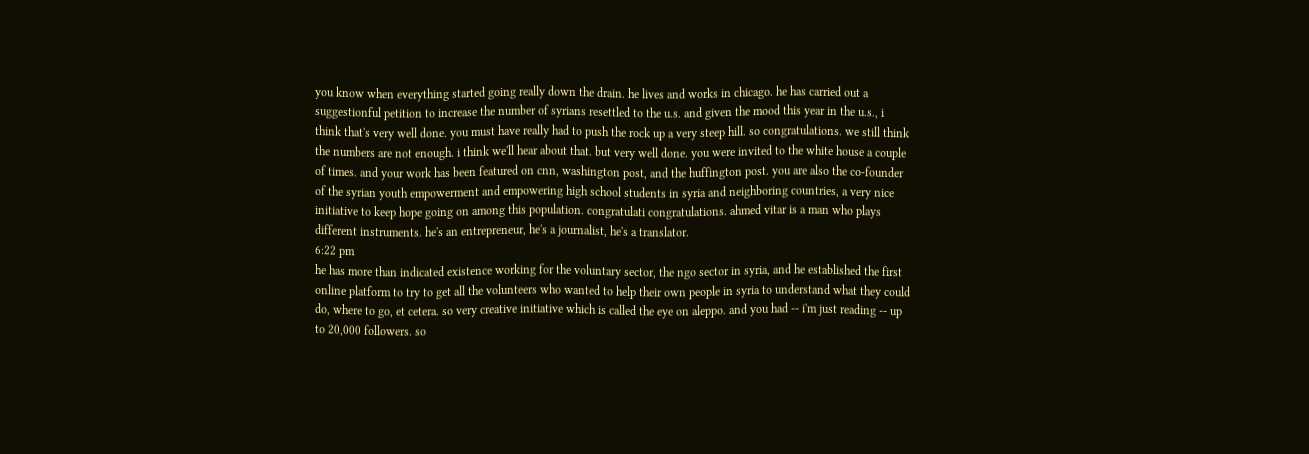you know when everything started going really down the drain. he lives and works in chicago. he has carried out a suggestionful petition to increase the number of syrians resettled to the u.s. and given the mood this year in the u.s., i think that's very well done. you must have really had to push the rock up a very steep hill. so congratulations. we still think the numbers are not enough. i think we'll hear about that. but very well done. you were invited to the white house a couple of times. and your work has been featured on cnn, washington post, and the huffington post. you are also the co-founder of the syrian youth empowerment and empowering high school students in syria and neighboring countries, a very nice initiative to keep hope going on among this population. congratulati congratulations. ahmed vitar is a man who plays different instruments. he's an entrepreneur, he's a journalist, he's a translator.
6:22 pm
he has more than indicated existence working for the voluntary sector, the ngo sector in syria, and he established the first online platform to try to get all the volunteers who wanted to help their own people in syria to understand what they could do, where to go, et cetera. so very creative initiative which is called the eye on aleppo. and you had -- i'm just reading -- up to 20,000 followers. so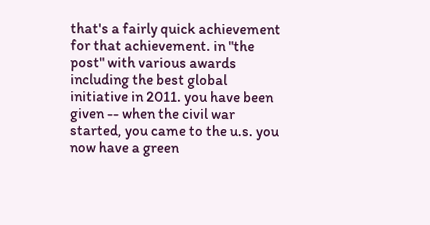that's a fairly quick achievement for that achievement. in "the post" with various awards including the best global initiative in 2011. you have been given -- when the civil war started, you came to the u.s. you now have a green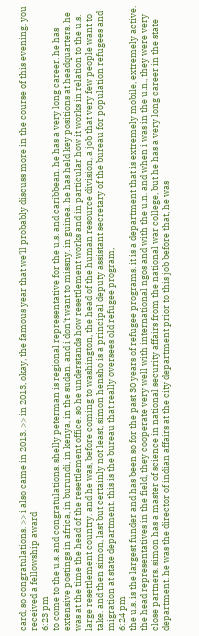card, so congratulations. >> i also came in 2013. >> in 2013, okay, the famous year that we'll probably discuss more in the course of this evening. you received a fellowship award
6:23 pm
to come to the u.s. and congratulations. shelly peterman is regional representative for the u.s. and caribbean. he has a very long career. he has extensive postings in africa, in burundi, in kenya, in the sudan. and i don't want to missny. in guinea. he has held key positions at headquarters. he was at the time the head of the resettlement office. so he understands how resettlement works and in particular how it works in relation to the u.s. large resettlement country. and he was, before coming to washington, the head of the human resource division, a job that very few people want to take. and then simon, last but certainly not least, simon hensho is a principal deputy assistant secretary of the bureau for population refugees and migration at state department. this is the bureau that really oversees old refugee program,
6:24 pm
the u.s. is the largest funder and has been so for the past 30 years of refugee programs. it is a department that is extremely mobile, extremely active. the head representatives in the field, they cooperate very well with international ngos and with the u.n. and when i was in the u.n., they were very close partners. simon has a master of science in national security affairs from the national war college, but he has a very long career in the state department. he was the director of indian affairs at the city department prior to this job before that, he was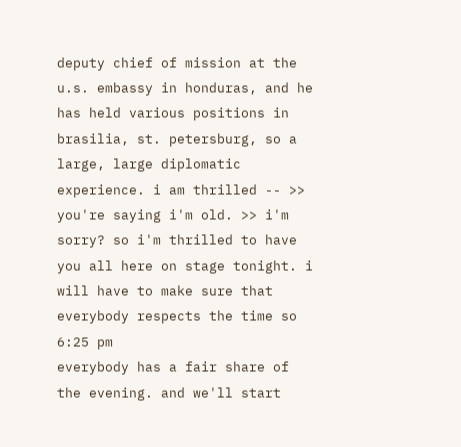deputy chief of mission at the u.s. embassy in honduras, and he has held various positions in brasilia, st. petersburg, so a large, large diplomatic experience. i am thrilled -- >> you're saying i'm old. >> i'm sorry? so i'm thrilled to have you all here on stage tonight. i will have to make sure that everybody respects the time so
6:25 pm
everybody has a fair share of the evening. and we'll start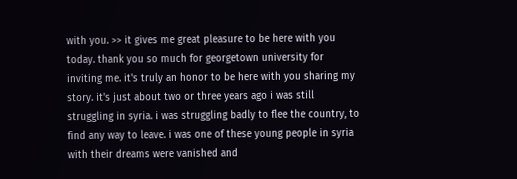with you. >> it gives me great pleasure to be here with you today. thank you so much for georgetown university for inviting me. it's truly an honor to be here with you sharing my story. it's just about two or three years ago i was still struggling in syria. i was struggling badly to flee the country, to find any way to leave. i was one of these young people in syria with their dreams were vanished and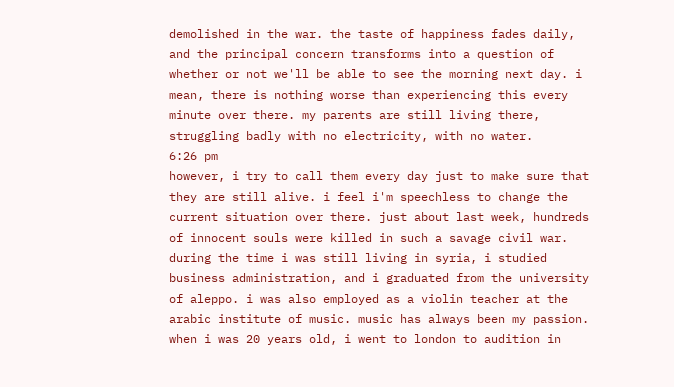demolished in the war. the taste of happiness fades daily, and the principal concern transforms into a question of whether or not we'll be able to see the morning next day. i mean, there is nothing worse than experiencing this every minute over there. my parents are still living there, struggling badly with no electricity, with no water.
6:26 pm
however, i try to call them every day just to make sure that they are still alive. i feel i'm speechless to change the current situation over there. just about last week, hundreds of innocent souls were killed in such a savage civil war. during the time i was still living in syria, i studied business administration, and i graduated from the university of aleppo. i was also employed as a violin teacher at the arabic institute of music. music has always been my passion. when i was 20 years old, i went to london to audition in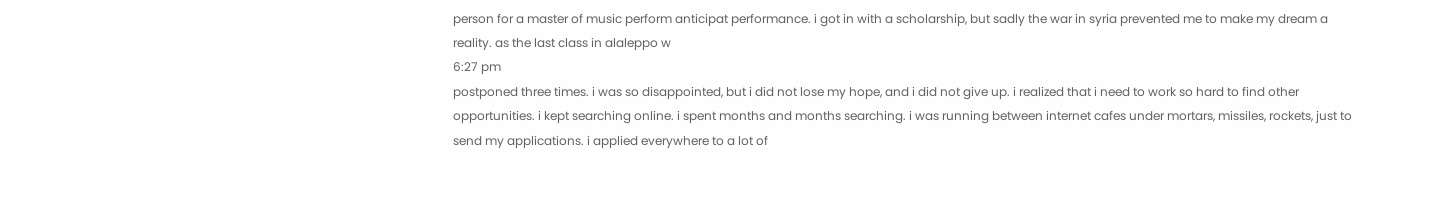person for a master of music perform anticipat performance. i got in with a scholarship, but sadly the war in syria prevented me to make my dream a reality. as the last class in alaleppo w
6:27 pm
postponed three times. i was so disappointed, but i did not lose my hope, and i did not give up. i realized that i need to work so hard to find other opportunities. i kept searching online. i spent months and months searching. i was running between internet cafes under mortars, missiles, rockets, just to send my applications. i applied everywhere to a lot of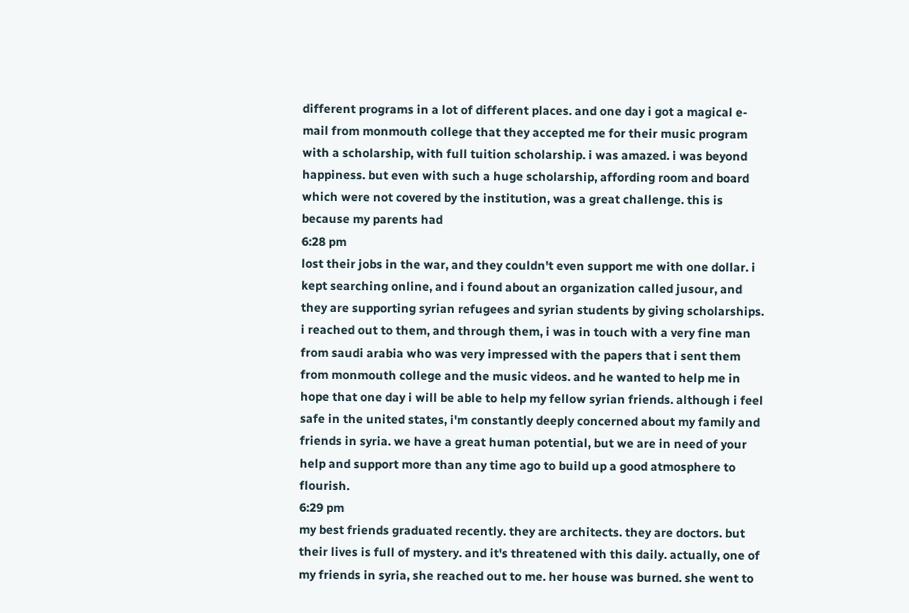different programs in a lot of different places. and one day i got a magical e-mail from monmouth college that they accepted me for their music program with a scholarship, with full tuition scholarship. i was amazed. i was beyond happiness. but even with such a huge scholarship, affording room and board which were not covered by the institution, was a great challenge. this is because my parents had
6:28 pm
lost their jobs in the war, and they couldn't even support me with one dollar. i kept searching online, and i found about an organization called jusour, and they are supporting syrian refugees and syrian students by giving scholarships. i reached out to them, and through them, i was in touch with a very fine man from saudi arabia who was very impressed with the papers that i sent them from monmouth college and the music videos. and he wanted to help me in hope that one day i will be able to help my fellow syrian friends. although i feel safe in the united states, i'm constantly deeply concerned about my family and friends in syria. we have a great human potential, but we are in need of your help and support more than any time ago to build up a good atmosphere to flourish.
6:29 pm
my best friends graduated recently. they are architects. they are doctors. but their lives is full of mystery. and it's threatened with this daily. actually, one of my friends in syria, she reached out to me. her house was burned. she went to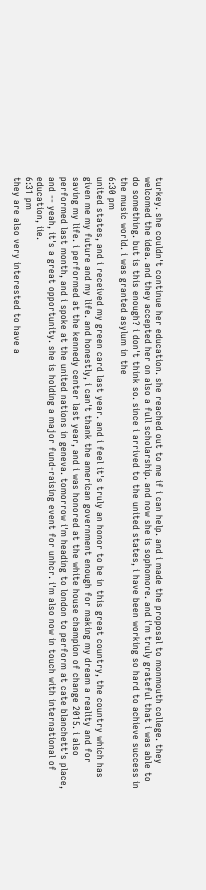turkey. she couldn't continue her education. she reached out to me if i can help. and i made the proposal to monmouth college. they welcomed the idea. and they accepted her on also a full scholarship. and now she is sophomore. and i'm truly grateful that i was able to do something. but is this enough? i don't think so. since i arrived to the united states, i have been working so hard to achieve success in the music world. i was granted asylum in the
6:30 pm
united states, and i received my green card last year. and i feel it's truly an honor to be in this great country, the country which has given me my future and my life. and honestly, i can't thank the american government enough for making my dream a reality and for saving my life. i performed at the kennedy center last year, and i was honored at the white house champion of change 2015. i also performed last month, and i spoke at the united nations in geneva. tomorrow i'm heading to london to perform at cate blanchett's place, and -- yeah, it's a great opportunity. she is holding a major fund-raising event for unhcr. i'm also now in touch with international of education, iie.
6:31 pm
they are also very interested to have a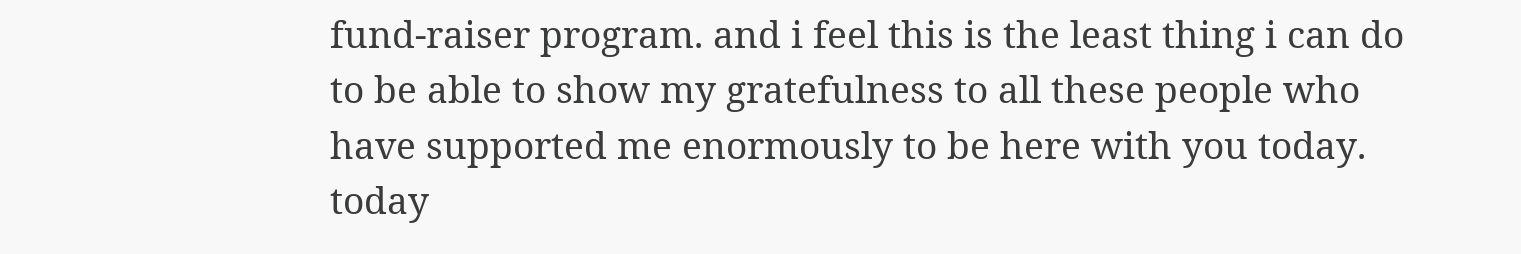fund-raiser program. and i feel this is the least thing i can do to be able to show my gratefulness to all these people who have supported me enormously to be here with you today. today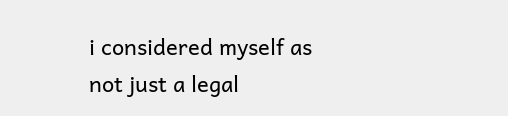i considered myself as not just a legal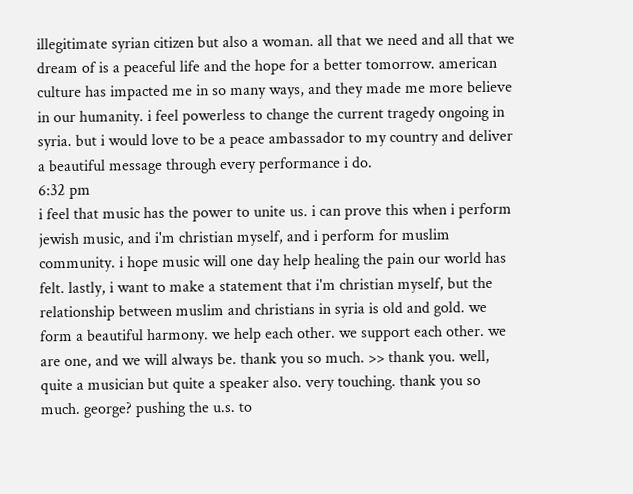illegitimate syrian citizen but also a woman. all that we need and all that we dream of is a peaceful life and the hope for a better tomorrow. american culture has impacted me in so many ways, and they made me more believe in our humanity. i feel powerless to change the current tragedy ongoing in syria. but i would love to be a peace ambassador to my country and deliver a beautiful message through every performance i do.
6:32 pm
i feel that music has the power to unite us. i can prove this when i perform jewish music, and i'm christian myself, and i perform for muslim community. i hope music will one day help healing the pain our world has felt. lastly, i want to make a statement that i'm christian myself, but the relationship between muslim and christians in syria is old and gold. we form a beautiful harmony. we help each other. we support each other. we are one, and we will always be. thank you so much. >> thank you. well, quite a musician but quite a speaker also. very touching. thank you so much. george? pushing the u.s. to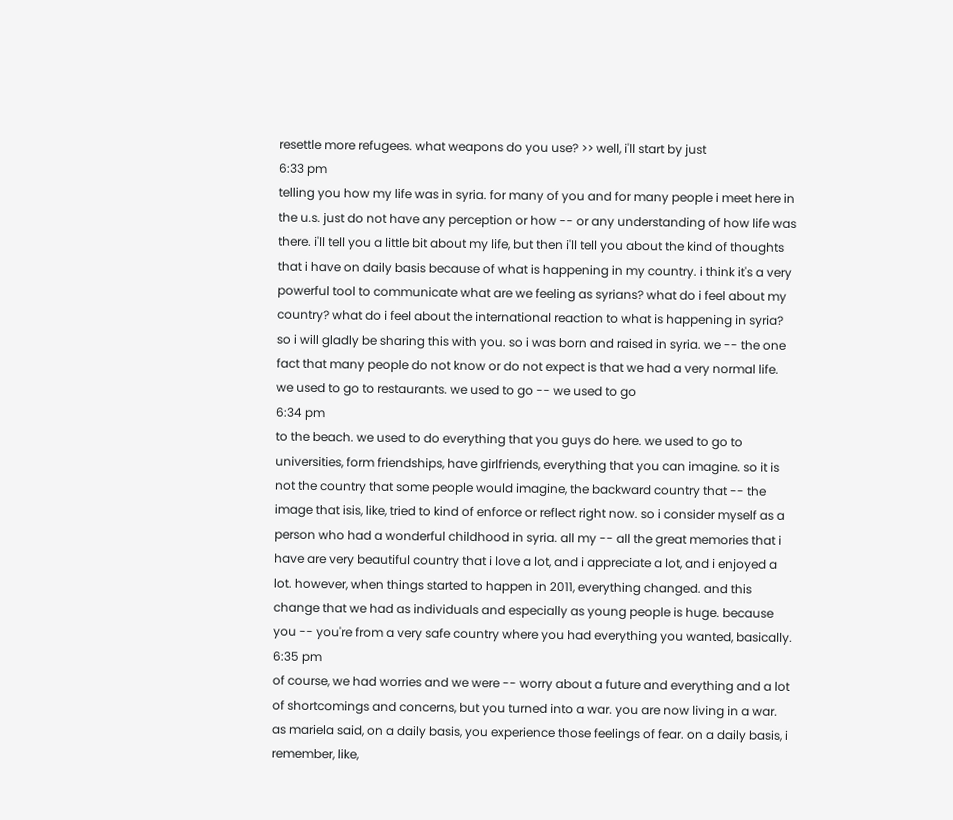resettle more refugees. what weapons do you use? >> well, i'll start by just
6:33 pm
telling you how my life was in syria. for many of you and for many people i meet here in the u.s. just do not have any perception or how -- or any understanding of how life was there. i'll tell you a little bit about my life, but then i'll tell you about the kind of thoughts that i have on daily basis because of what is happening in my country. i think it's a very powerful tool to communicate what are we feeling as syrians? what do i feel about my country? what do i feel about the international reaction to what is happening in syria? so i will gladly be sharing this with you. so i was born and raised in syria. we -- the one fact that many people do not know or do not expect is that we had a very normal life. we used to go to restaurants. we used to go -- we used to go
6:34 pm
to the beach. we used to do everything that you guys do here. we used to go to universities, form friendships, have girlfriends, everything that you can imagine. so it is not the country that some people would imagine, the backward country that -- the image that isis, like, tried to kind of enforce or reflect right now. so i consider myself as a person who had a wonderful childhood in syria. all my -- all the great memories that i have are very beautiful country that i love a lot, and i appreciate a lot, and i enjoyed a lot. however, when things started to happen in 2011, everything changed. and this change that we had as individuals and especially as young people is huge. because you -- you're from a very safe country where you had everything you wanted, basically.
6:35 pm
of course, we had worries and we were -- worry about a future and everything and a lot of shortcomings and concerns, but you turned into a war. you are now living in a war. as mariela said, on a daily basis, you experience those feelings of fear. on a daily basis, i remember, like,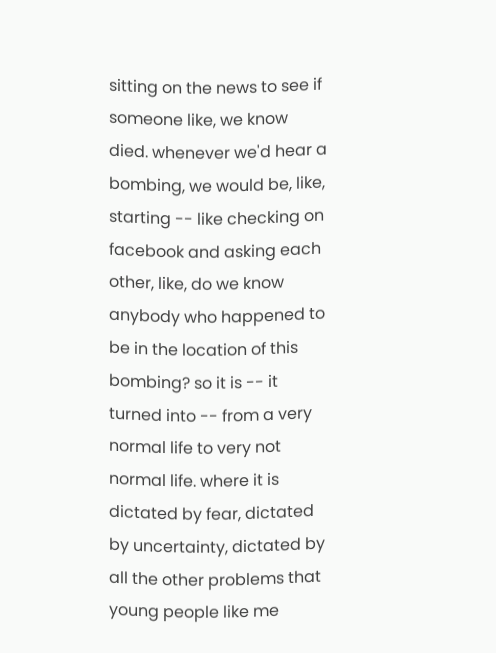sitting on the news to see if someone like, we know died. whenever we'd hear a bombing, we would be, like, starting -- like checking on facebook and asking each other, like, do we know anybody who happened to be in the location of this bombing? so it is -- it turned into -- from a very normal life to very not normal life. where it is dictated by fear, dictated by uncertainty, dictated by all the other problems that young people like me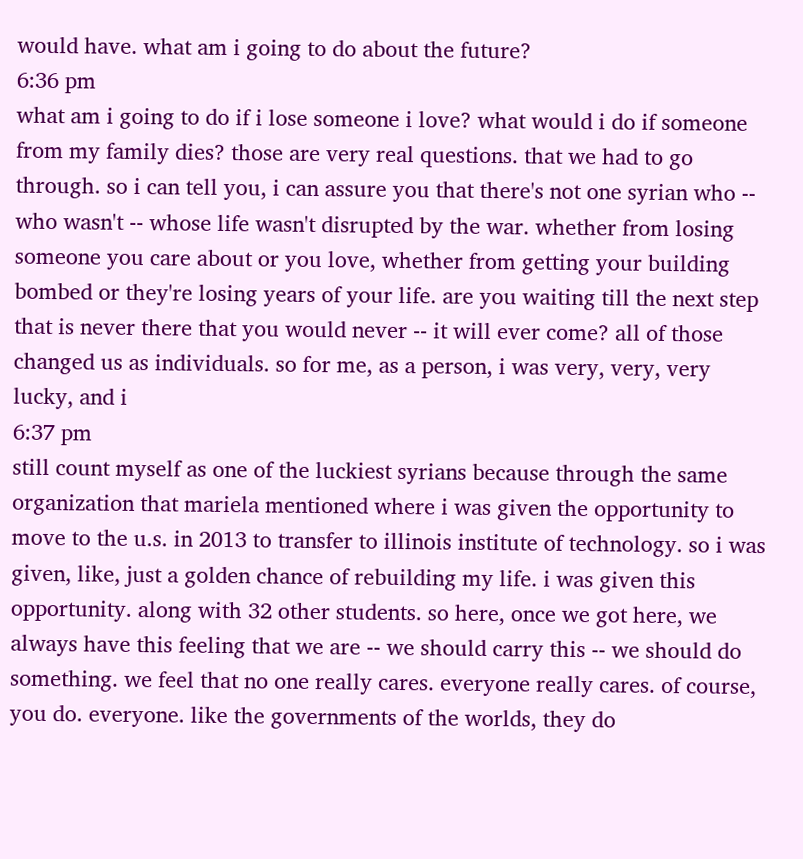would have. what am i going to do about the future?
6:36 pm
what am i going to do if i lose someone i love? what would i do if someone from my family dies? those are very real questions. that we had to go through. so i can tell you, i can assure you that there's not one syrian who -- who wasn't -- whose life wasn't disrupted by the war. whether from losing someone you care about or you love, whether from getting your building bombed or they're losing years of your life. are you waiting till the next step that is never there that you would never -- it will ever come? all of those changed us as individuals. so for me, as a person, i was very, very, very lucky, and i
6:37 pm
still count myself as one of the luckiest syrians because through the same organization that mariela mentioned where i was given the opportunity to move to the u.s. in 2013 to transfer to illinois institute of technology. so i was given, like, just a golden chance of rebuilding my life. i was given this opportunity. along with 32 other students. so here, once we got here, we always have this feeling that we are -- we should carry this -- we should do something. we feel that no one really cares. everyone really cares. of course, you do. everyone. like the governments of the worlds, they do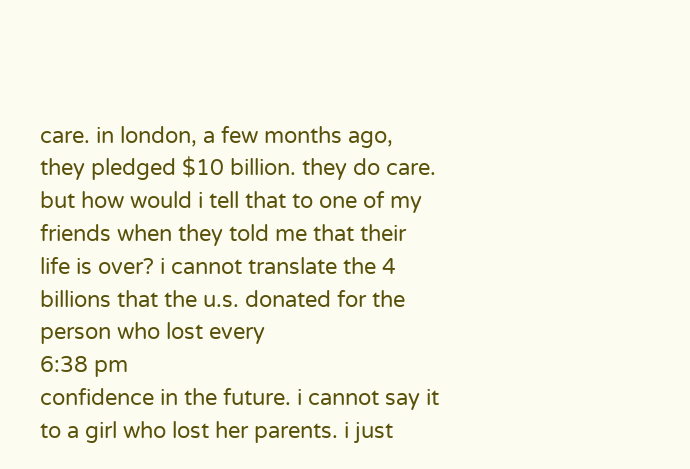care. in london, a few months ago, they pledged $10 billion. they do care. but how would i tell that to one of my friends when they told me that their life is over? i cannot translate the 4 billions that the u.s. donated for the person who lost every
6:38 pm
confidence in the future. i cannot say it to a girl who lost her parents. i just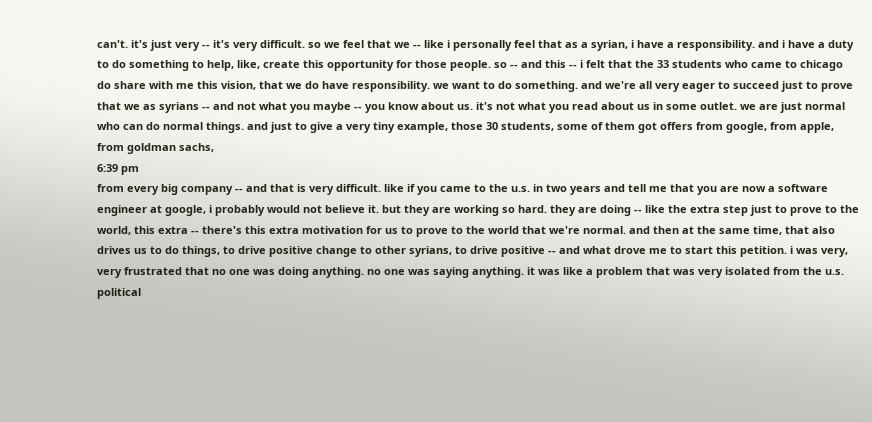can't. it's just very -- it's very difficult. so we feel that we -- like i personally feel that as a syrian, i have a responsibility. and i have a duty to do something to help, like, create this opportunity for those people. so -- and this -- i felt that the 33 students who came to chicago do share with me this vision, that we do have responsibility. we want to do something. and we're all very eager to succeed just to prove that we as syrians -- and not what you maybe -- you know about us. it's not what you read about us in some outlet. we are just normal who can do normal things. and just to give a very tiny example, those 30 students, some of them got offers from google, from apple, from goldman sachs,
6:39 pm
from every big company -- and that is very difficult. like if you came to the u.s. in two years and tell me that you are now a software engineer at google, i probably would not believe it. but they are working so hard. they are doing -- like the extra step just to prove to the world, this extra -- there's this extra motivation for us to prove to the world that we're normal. and then at the same time, that also drives us to do things, to drive positive change to other syrians, to drive positive -- and what drove me to start this petition. i was very, very frustrated that no one was doing anything. no one was saying anything. it was like a problem that was very isolated from the u.s. political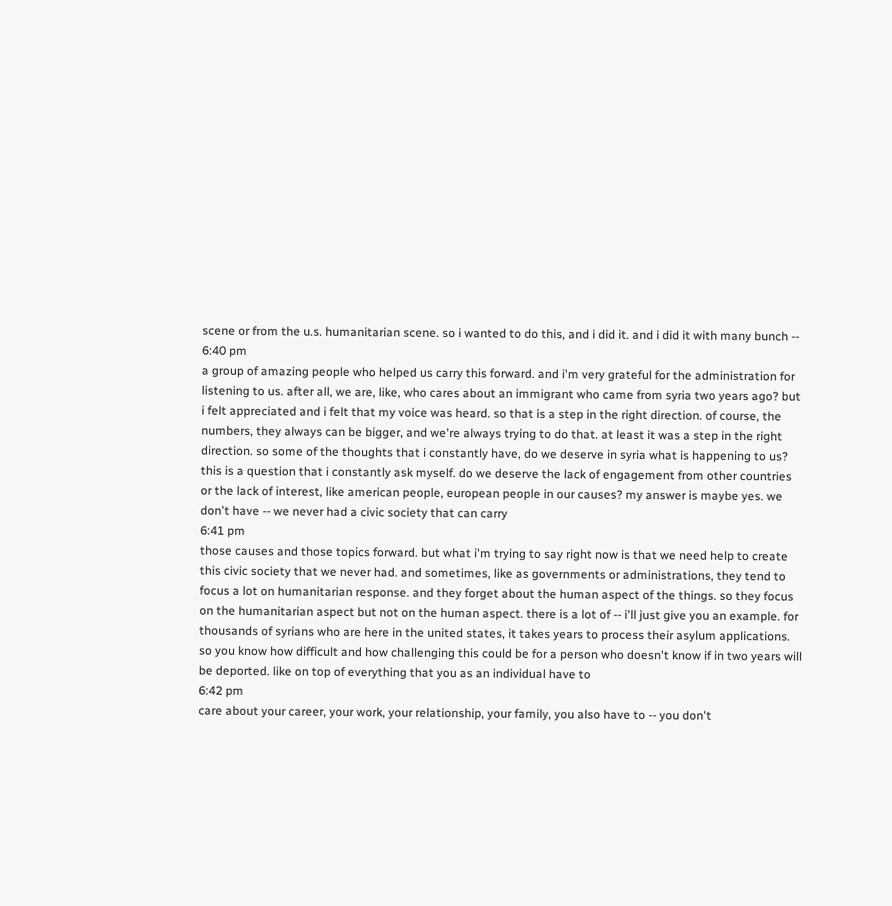scene or from the u.s. humanitarian scene. so i wanted to do this, and i did it. and i did it with many bunch --
6:40 pm
a group of amazing people who helped us carry this forward. and i'm very grateful for the administration for listening to us. after all, we are, like, who cares about an immigrant who came from syria two years ago? but i felt appreciated and i felt that my voice was heard. so that is a step in the right direction. of course, the numbers, they always can be bigger, and we're always trying to do that. at least it was a step in the right direction. so some of the thoughts that i constantly have, do we deserve in syria what is happening to us? this is a question that i constantly ask myself. do we deserve the lack of engagement from other countries or the lack of interest, like american people, european people in our causes? my answer is maybe yes. we don't have -- we never had a civic society that can carry
6:41 pm
those causes and those topics forward. but what i'm trying to say right now is that we need help to create this civic society that we never had. and sometimes, like as governments or administrations, they tend to focus a lot on humanitarian response. and they forget about the human aspect of the things. so they focus on the humanitarian aspect but not on the human aspect. there is a lot of -- i'll just give you an example. for thousands of syrians who are here in the united states, it takes years to process their asylum applications. so you know how difficult and how challenging this could be for a person who doesn't know if in two years will be deported. like on top of everything that you as an individual have to
6:42 pm
care about your career, your work, your relationship, your family, you also have to -- you don't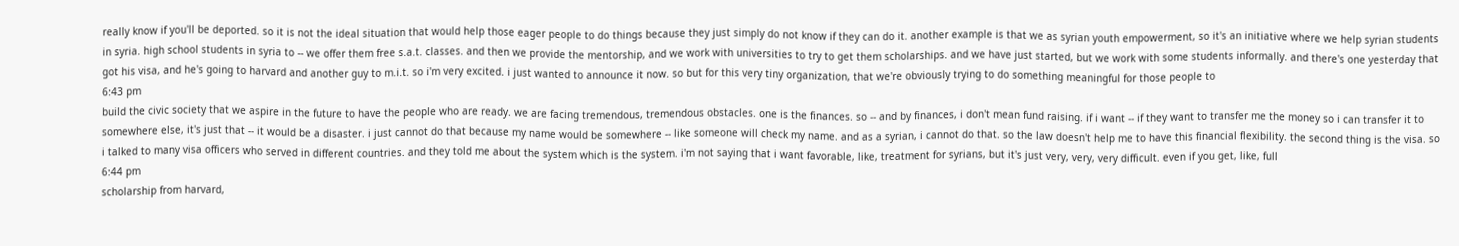really know if you'll be deported. so it is not the ideal situation that would help those eager people to do things because they just simply do not know if they can do it. another example is that we as syrian youth empowerment, so it's an initiative where we help syrian students in syria. high school students in syria to -- we offer them free s.a.t. classes. and then we provide the mentorship, and we work with universities to try to get them scholarships. and we have just started, but we work with some students informally. and there's one yesterday that got his visa, and he's going to harvard and another guy to m.i.t. so i'm very excited. i just wanted to announce it now. so but for this very tiny organization, that we're obviously trying to do something meaningful for those people to
6:43 pm
build the civic society that we aspire in the future to have the people who are ready. we are facing tremendous, tremendous obstacles. one is the finances. so -- and by finances, i don't mean fund raising. if i want -- if they want to transfer me the money so i can transfer it to somewhere else, it's just that -- it would be a disaster. i just cannot do that because my name would be somewhere -- like someone will check my name. and as a syrian, i cannot do that. so the law doesn't help me to have this financial flexibility. the second thing is the visa. so i talked to many visa officers who served in different countries. and they told me about the system which is the system. i'm not saying that i want favorable, like, treatment for syrians, but it's just very, very, very difficult. even if you get, like, full
6:44 pm
scholarship from harvard,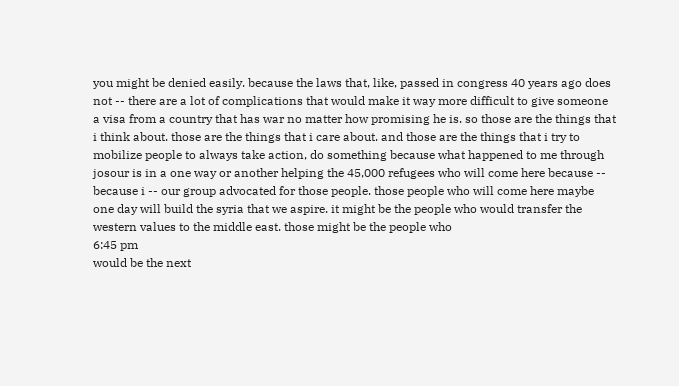you might be denied easily. because the laws that, like, passed in congress 40 years ago does not -- there are a lot of complications that would make it way more difficult to give someone a visa from a country that has war no matter how promising he is. so those are the things that i think about. those are the things that i care about. and those are the things that i try to mobilize people to always take action, do something because what happened to me through josour is in a one way or another helping the 45,000 refugees who will come here because -- because i -- our group advocated for those people. those people who will come here maybe one day will build the syria that we aspire. it might be the people who would transfer the western values to the middle east. those might be the people who
6:45 pm
would be the next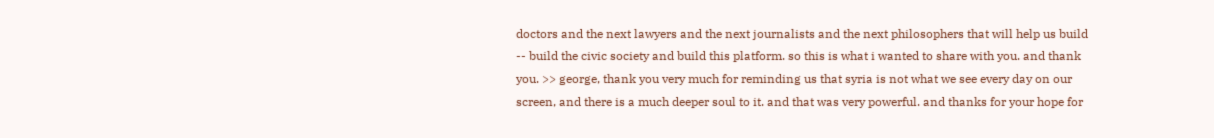doctors and the next lawyers and the next journalists and the next philosophers that will help us build -- build the civic society and build this platform. so this is what i wanted to share with you. and thank you. >> george, thank you very much for reminding us that syria is not what we see every day on our screen, and there is a much deeper soul to it. and that was very powerful. and thanks for your hope for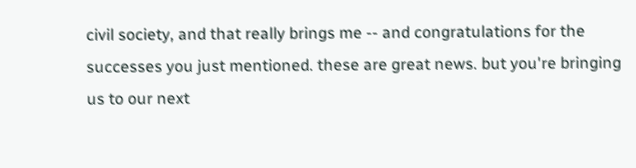civil society, and that really brings me -- and congratulations for the successes you just mentioned. these are great news. but you're bringing us to our next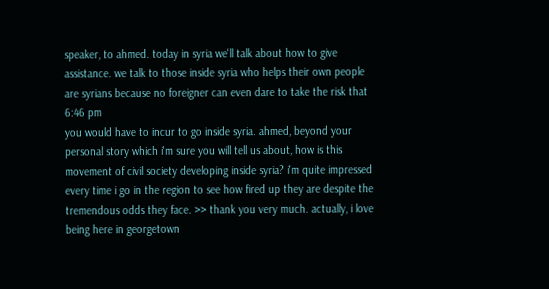speaker, to ahmed. today in syria we'll talk about how to give assistance. we talk to those inside syria who helps their own people are syrians because no foreigner can even dare to take the risk that
6:46 pm
you would have to incur to go inside syria. ahmed, beyond your personal story which i'm sure you will tell us about, how is this movement of civil society developing inside syria? i'm quite impressed every time i go in the region to see how fired up they are despite the tremendous odds they face. >> thank you very much. actually, i love being here in georgetown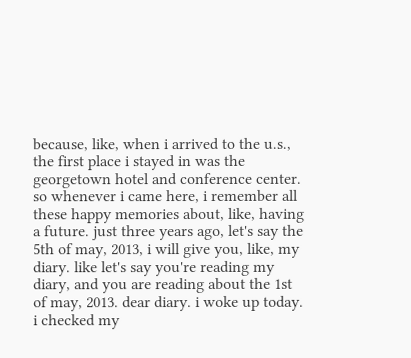because, like, when i arrived to the u.s., the first place i stayed in was the georgetown hotel and conference center. so whenever i came here, i remember all these happy memories about, like, having a future. just three years ago, let's say the 5th of may, 2013, i will give you, like, my diary. like let's say you're reading my diary, and you are reading about the 1st of may, 2013. dear diary. i woke up today. i checked my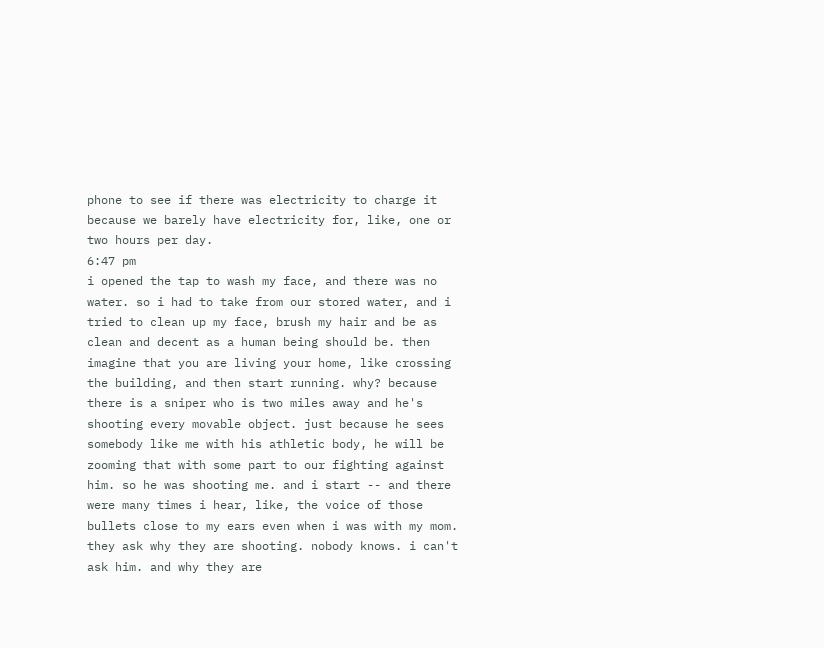phone to see if there was electricity to charge it because we barely have electricity for, like, one or two hours per day.
6:47 pm
i opened the tap to wash my face, and there was no water. so i had to take from our stored water, and i tried to clean up my face, brush my hair and be as clean and decent as a human being should be. then imagine that you are living your home, like crossing the building, and then start running. why? because there is a sniper who is two miles away and he's shooting every movable object. just because he sees somebody like me with his athletic body, he will be zooming that with some part to our fighting against him. so he was shooting me. and i start -- and there were many times i hear, like, the voice of those bullets close to my ears even when i was with my mom. they ask why they are shooting. nobody knows. i can't ask him. and why they are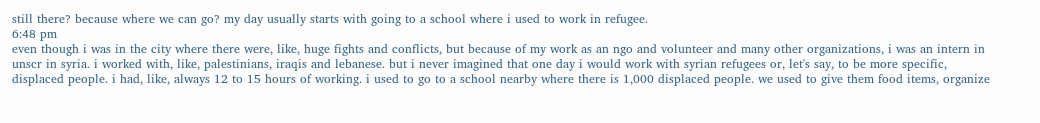still there? because where we can go? my day usually starts with going to a school where i used to work in refugee.
6:48 pm
even though i was in the city where there were, like, huge fights and conflicts, but because of my work as an ngo and volunteer and many other organizations, i was an intern in unscr in syria. i worked with, like, palestinians, iraqis and lebanese. but i never imagined that one day i would work with syrian refugees or, let's say, to be more specific, displaced people. i had, like, always 12 to 15 hours of working. i used to go to a school nearby where there is 1,000 displaced people. we used to give them food items, organize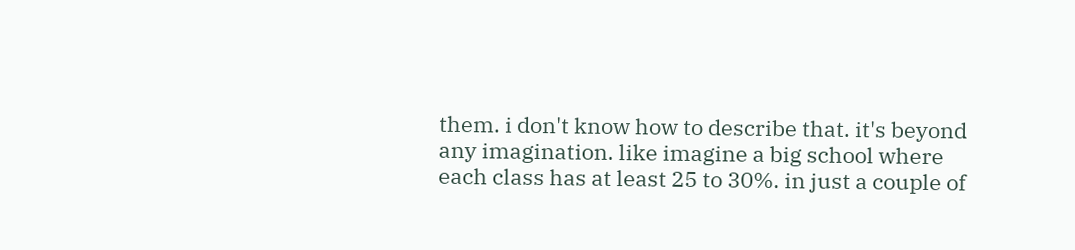them. i don't know how to describe that. it's beyond any imagination. like imagine a big school where each class has at least 25 to 30%. in just a couple of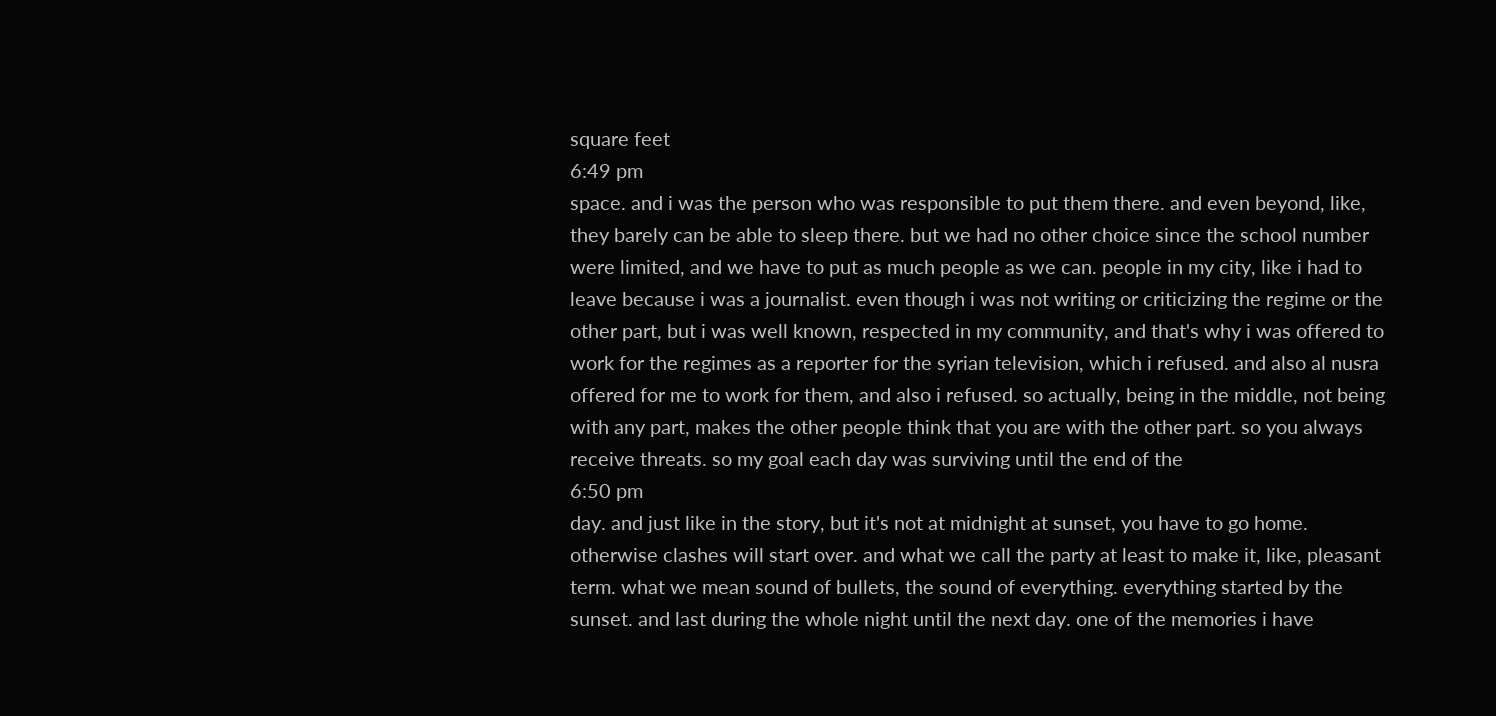square feet
6:49 pm
space. and i was the person who was responsible to put them there. and even beyond, like, they barely can be able to sleep there. but we had no other choice since the school number were limited, and we have to put as much people as we can. people in my city, like i had to leave because i was a journalist. even though i was not writing or criticizing the regime or the other part, but i was well known, respected in my community, and that's why i was offered to work for the regimes as a reporter for the syrian television, which i refused. and also al nusra offered for me to work for them, and also i refused. so actually, being in the middle, not being with any part, makes the other people think that you are with the other part. so you always receive threats. so my goal each day was surviving until the end of the
6:50 pm
day. and just like in the story, but it's not at midnight at sunset, you have to go home. otherwise clashes will start over. and what we call the party at least to make it, like, pleasant term. what we mean sound of bullets, the sound of everything. everything started by the sunset. and last during the whole night until the next day. one of the memories i have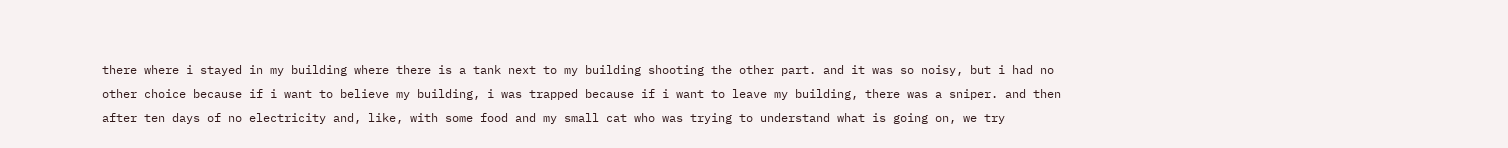there where i stayed in my building where there is a tank next to my building shooting the other part. and it was so noisy, but i had no other choice because if i want to believe my building, i was trapped because if i want to leave my building, there was a sniper. and then after ten days of no electricity and, like, with some food and my small cat who was trying to understand what is going on, we try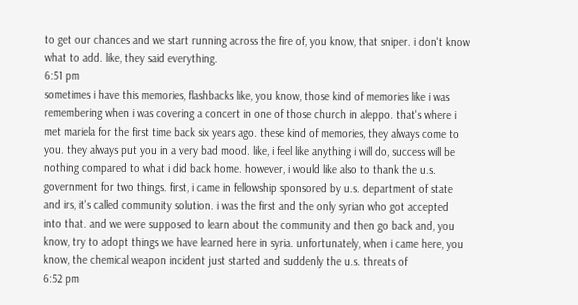to get our chances and we start running across the fire of, you know, that sniper. i don't know what to add. like, they said everything.
6:51 pm
sometimes i have this memories, flashbacks like, you know, those kind of memories like i was remembering when i was covering a concert in one of those church in aleppo. that's where i met mariela for the first time back six years ago. these kind of memories, they always come to you. they always put you in a very bad mood. like, i feel like anything i will do, success will be nothing compared to what i did back home. however, i would like also to thank the u.s. government for two things. first, i came in fellowship sponsored by u.s. department of state and irs, it's called community solution. i was the first and the only syrian who got accepted into that. and we were supposed to learn about the community and then go back and, you know, try to adopt things we have learned here in syria. unfortunately, when i came here, you know, the chemical weapon incident just started and suddenly the u.s. threats of
6:52 pm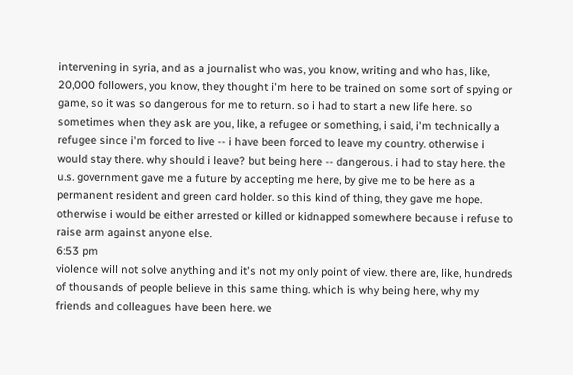intervening in syria, and as a journalist who was, you know, writing and who has, like, 20,000 followers, you know, they thought i'm here to be trained on some sort of spying or game, so it was so dangerous for me to return. so i had to start a new life here. so sometimes when they ask are you, like, a refugee or something, i said, i'm technically a refugee since i'm forced to live -- i have been forced to leave my country. otherwise i would stay there. why should i leave? but being here -- dangerous. i had to stay here. the u.s. government gave me a future by accepting me here, by give me to be here as a permanent resident and green card holder. so this kind of thing, they gave me hope. otherwise i would be either arrested or killed or kidnapped somewhere because i refuse to raise arm against anyone else.
6:53 pm
violence will not solve anything and it's not my only point of view. there are, like, hundreds of thousands of people believe in this same thing. which is why being here, why my friends and colleagues have been here. we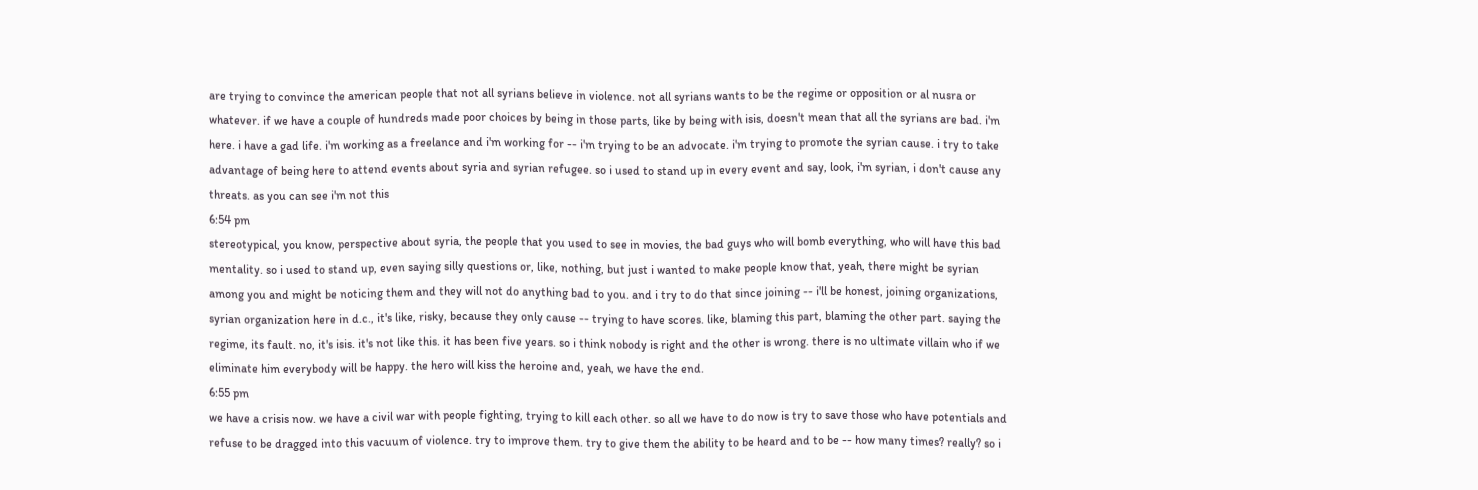are trying to convince the american people that not all syrians believe in violence. not all syrians wants to be the regime or opposition or al nusra or whatever. if we have a couple of hundreds made poor choices by being in those parts, like by being with isis, doesn't mean that all the syrians are bad. i'm here. i have a gad life. i'm working as a freelance and i'm working for -- i'm trying to be an advocate. i'm trying to promote the syrian cause. i try to take advantage of being here to attend events about syria and syrian refugee. so i used to stand up in every event and say, look, i'm syrian, i don't cause any threats. as you can see i'm not this
6:54 pm
stereotypical, you know, perspective about syria, the people that you used to see in movies, the bad guys who will bomb everything, who will have this bad mentality. so i used to stand up, even saying silly questions or, like, nothing, but just i wanted to make people know that, yeah, there might be syrian among you and might be noticing them and they will not do anything bad to you. and i try to do that since joining -- i'll be honest, joining organizations, syrian organization here in d.c., it's like, risky, because they only cause -- trying to have scores. like, blaming this part, blaming the other part. saying the regime, its fault. no, it's isis. it's not like this. it has been five years. so i think nobody is right and the other is wrong. there is no ultimate villain who if we eliminate him everybody will be happy. the hero will kiss the heroine and, yeah, we have the end.
6:55 pm
we have a crisis now. we have a civil war with people fighting, trying to kill each other. so all we have to do now is try to save those who have potentials and refuse to be dragged into this vacuum of violence. try to improve them. try to give them the ability to be heard and to be -- how many times? really? so i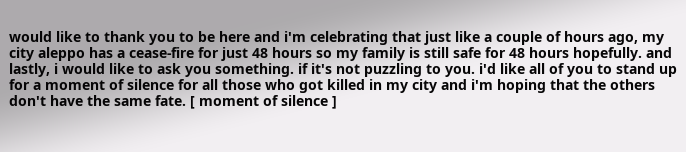would like to thank you to be here and i'm celebrating that just like a couple of hours ago, my city aleppo has a cease-fire for just 48 hours so my family is still safe for 48 hours hopefully. and lastly, i would like to ask you something. if it's not puzzling to you. i'd like all of you to stand up for a moment of silence for all those who got killed in my city and i'm hoping that the others don't have the same fate. [ moment of silence ]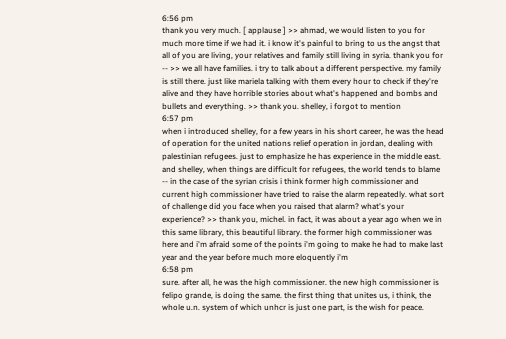6:56 pm
thank you very much. [ applause ] >> ahmad, we would listen to you for much more time if we had it. i know it's painful to bring to us the angst that all of you are living, your relatives and family still living in syria. thank you for -- >> we all have families. i try to talk about a different perspective. my family is still there. just like mariela talking with them every hour to check if they're alive and they have horrible stories about what's happened and bombs and bullets and everything. >> thank you. shelley, i forgot to mention
6:57 pm
when i introduced shelley, for a few years in his short career, he was the head of operation for the united nations relief operation in jordan, dealing with palestinian refugees. just to emphasize he has experience in the middle east. and shelley, when things are difficult for refugees, the world tends to blame -- in the case of the syrian crisis i think former high commissioner and current high commissioner have tried to raise the alarm repeatedly. what sort of challenge did you face when you raised that alarm? what's your experience? >> thank you, michel. in fact, it was about a year ago when we in this same library, this beautiful library. the former high commissioner was here and i'm afraid some of the points i'm going to make he had to make last year and the year before much more eloquently i'm
6:58 pm
sure. after all, he was the high commissioner. the new high commissioner is felipo grande, is doing the same. the first thing that unites us, i think, the whole u.n. system of which unhcr is just one part, is the wish for peace.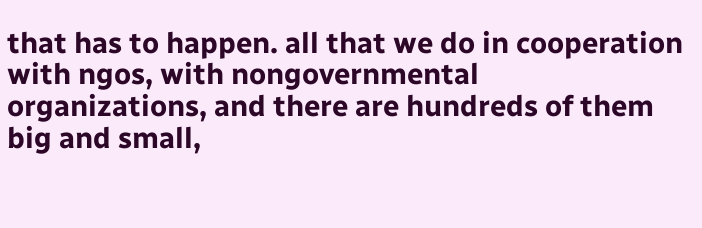that has to happen. all that we do in cooperation with ngos, with nongovernmental organizations, and there are hundreds of them big and small,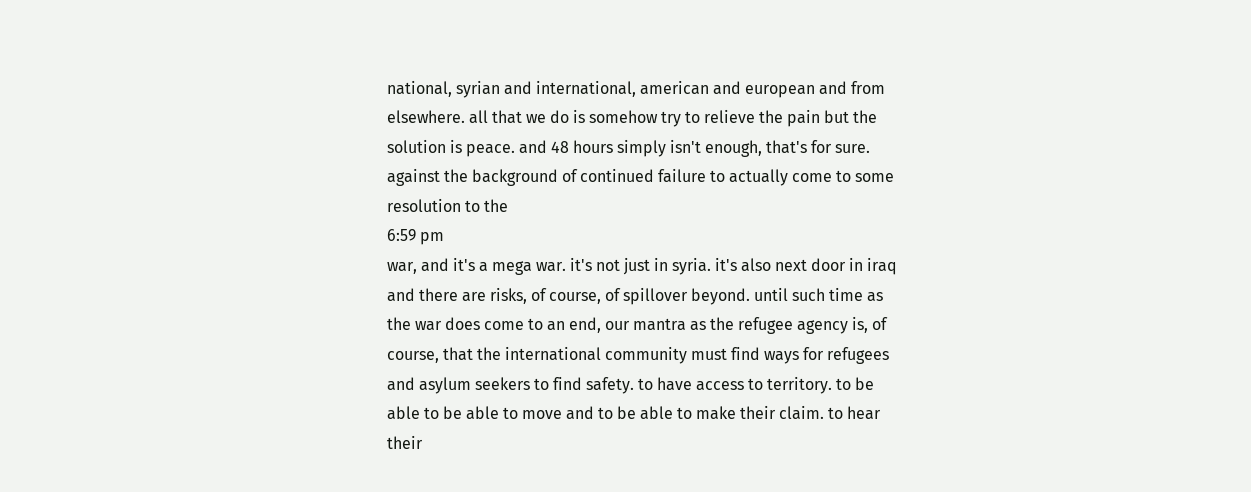national, syrian and international, american and european and from elsewhere. all that we do is somehow try to relieve the pain but the solution is peace. and 48 hours simply isn't enough, that's for sure. against the background of continued failure to actually come to some resolution to the
6:59 pm
war, and it's a mega war. it's not just in syria. it's also next door in iraq and there are risks, of course, of spillover beyond. until such time as the war does come to an end, our mantra as the refugee agency is, of course, that the international community must find ways for refugees and asylum seekers to find safety. to have access to territory. to be able to be able to move and to be able to make their claim. to hear their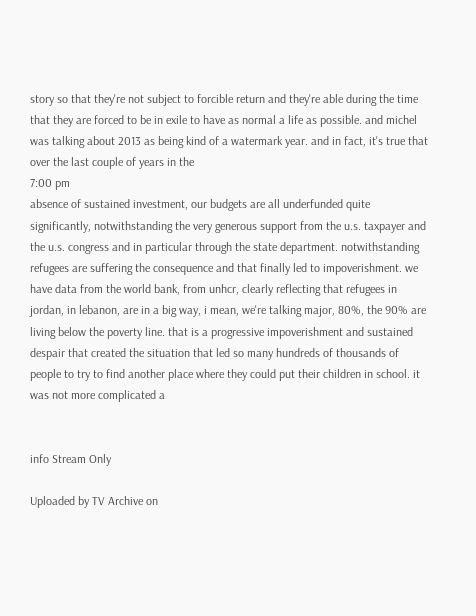story so that they're not subject to forcible return and they're able during the time that they are forced to be in exile to have as normal a life as possible. and michel was talking about 2013 as being kind of a watermark year. and in fact, it's true that over the last couple of years in the
7:00 pm
absence of sustained investment, our budgets are all underfunded quite significantly, notwithstanding the very generous support from the u.s. taxpayer and the u.s. congress and in particular through the state department. notwithstanding refugees are suffering the consequence and that finally led to impoverishment. we have data from the world bank, from unhcr, clearly reflecting that refugees in jordan, in lebanon, are in a big way, i mean, we're talking major, 80%, the 90% are living below the poverty line. that is a progressive impoverishment and sustained despair that created the situation that led so many hundreds of thousands of people to try to find another place where they could put their children in school. it was not more complicated a


info Stream Only

Uploaded by TV Archive on